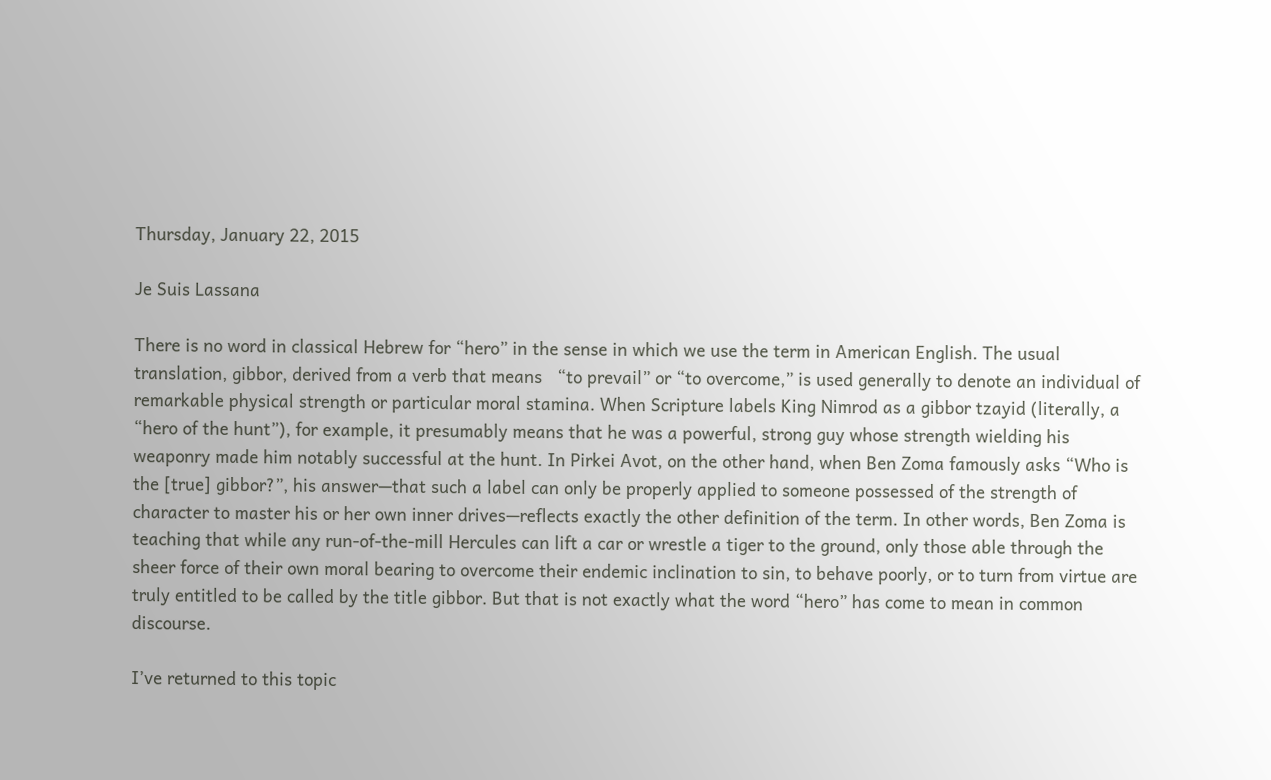Thursday, January 22, 2015

Je Suis Lassana

There is no word in classical Hebrew for “hero” in the sense in which we use the term in American English. The usual translation, gibbor, derived from a verb that means   “to prevail” or “to overcome,” is used generally to denote an individual of remarkable physical strength or particular moral stamina. When Scripture labels King Nimrod as a gibbor tzayid (literally, a “hero of the hunt”), for example, it presumably means that he was a powerful, strong guy whose strength wielding his weaponry made him notably successful at the hunt. In Pirkei Avot, on the other hand, when Ben Zoma famously asks “Who is the [true] gibbor?”, his answer—that such a label can only be properly applied to someone possessed of the strength of character to master his or her own inner drives—reflects exactly the other definition of the term. In other words, Ben Zoma is teaching that while any run-of-the-mill Hercules can lift a car or wrestle a tiger to the ground, only those able through the sheer force of their own moral bearing to overcome their endemic inclination to sin, to behave poorly, or to turn from virtue are truly entitled to be called by the title gibbor. But that is not exactly what the word “hero” has come to mean in common discourse.

I’ve returned to this topic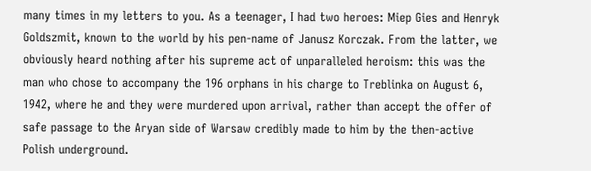many times in my letters to you. As a teenager, I had two heroes: Miep Gies and Henryk Goldszmit, known to the world by his pen-name of Janusz Korczak. From the latter, we obviously heard nothing after his supreme act of unparalleled heroism: this was the man who chose to accompany the 196 orphans in his charge to Treblinka on August 6, 1942, where he and they were murdered upon arrival, rather than accept the offer of safe passage to the Aryan side of Warsaw credibly made to him by the then-active Polish underground.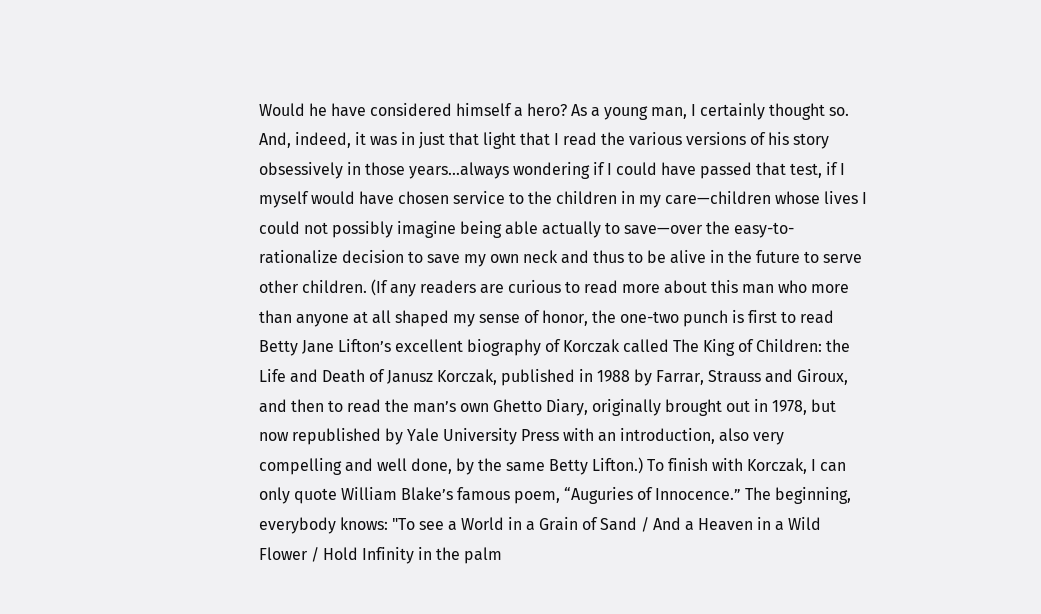Would he have considered himself a hero? As a young man, I certainly thought so. And, indeed, it was in just that light that I read the various versions of his story obsessively in those years…always wondering if I could have passed that test, if I myself would have chosen service to the children in my care—children whose lives I could not possibly imagine being able actually to save—over the easy-to-rationalize decision to save my own neck and thus to be alive in the future to serve other children. (If any readers are curious to read more about this man who more than anyone at all shaped my sense of honor, the one-two punch is first to read Betty Jane Lifton’s excellent biography of Korczak called The King of Children: the Life and Death of Janusz Korczak, published in 1988 by Farrar, Strauss and Giroux, and then to read the man’s own Ghetto Diary, originally brought out in 1978, but now republished by Yale University Press with an introduction, also very compelling and well done, by the same Betty Lifton.) To finish with Korczak, I can only quote William Blake’s famous poem, “Auguries of Innocence.” The beginning, everybody knows: "To see a World in a Grain of Sand / And a Heaven in a Wild Flower / Hold Infinity in the palm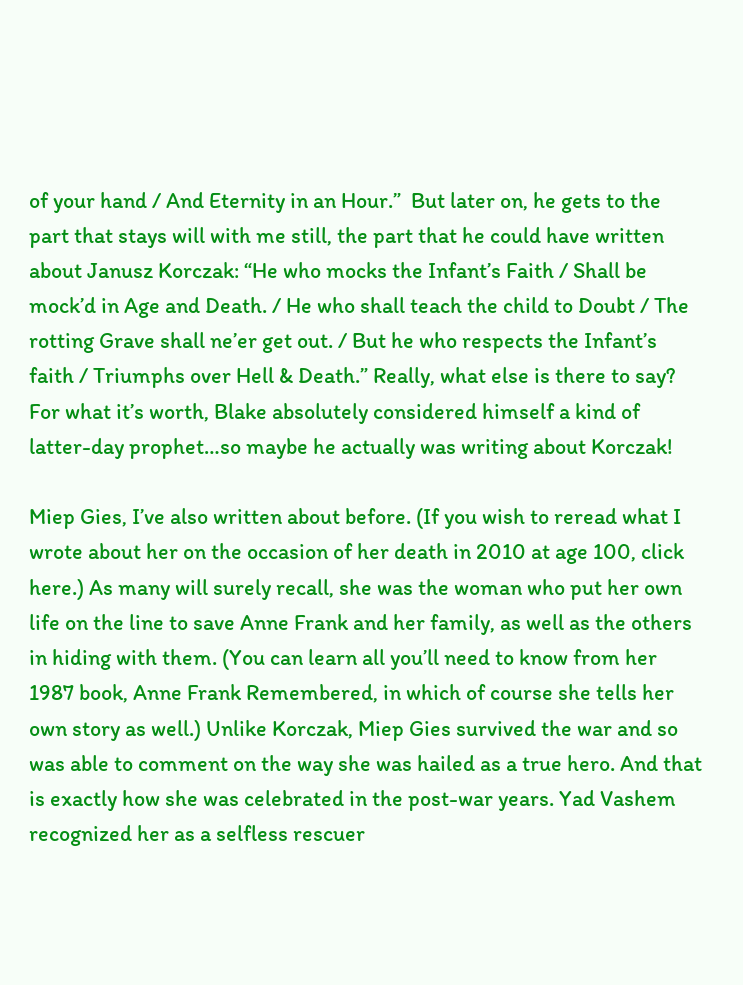of your hand / And Eternity in an Hour.”  But later on, he gets to the part that stays will with me still, the part that he could have written about Janusz Korczak: “He who mocks the Infant’s Faith / Shall be mock’d in Age and Death. / He who shall teach the child to Doubt / The rotting Grave shall ne’er get out. / But he who respects the Infant’s faith / Triumphs over Hell & Death.” Really, what else is there to say? For what it’s worth, Blake absolutely considered himself a kind of latter-day prophet…so maybe he actually was writing about Korczak!

Miep Gies, I’ve also written about before. (If you wish to reread what I wrote about her on the occasion of her death in 2010 at age 100, click here.) As many will surely recall, she was the woman who put her own life on the line to save Anne Frank and her family, as well as the others in hiding with them. (You can learn all you’ll need to know from her 1987 book, Anne Frank Remembered, in which of course she tells her own story as well.) Unlike Korczak, Miep Gies survived the war and so was able to comment on the way she was hailed as a true hero. And that is exactly how she was celebrated in the post-war years. Yad Vashem recognized her as a selfless rescuer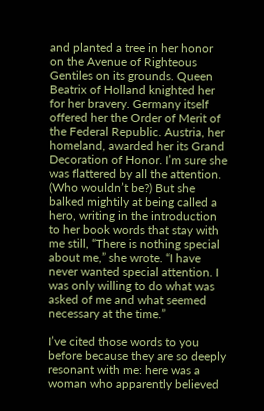and planted a tree in her honor on the Avenue of Righteous Gentiles on its grounds. Queen Beatrix of Holland knighted her for her bravery. Germany itself offered her the Order of Merit of the Federal Republic. Austria, her homeland, awarded her its Grand Decoration of Honor. I’m sure she was flattered by all the attention. (Who wouldn’t be?) But she balked mightily at being called a hero, writing in the introduction to her book words that stay with me still, “There is nothing special about me,” she wrote. “I have never wanted special attention. I was only willing to do what was asked of me and what seemed necessary at the time.”

I’ve cited those words to you before because they are so deeply resonant with me: here was a woman who apparently believed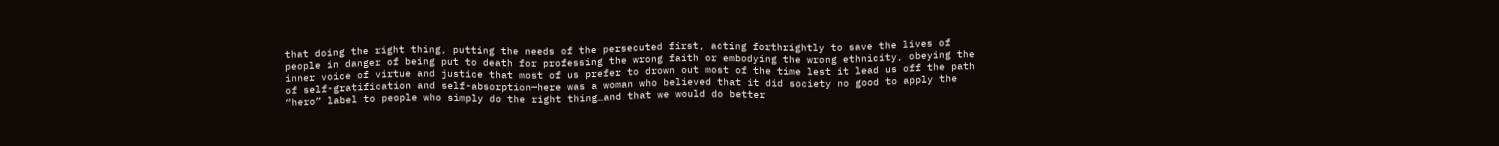that doing the right thing, putting the needs of the persecuted first, acting forthrightly to save the lives of people in danger of being put to death for professing the wrong faith or embodying the wrong ethnicity, obeying the inner voice of virtue and justice that most of us prefer to drown out most of the time lest it lead us off the path of self-gratification and self-absorption—here was a woman who believed that it did society no good to apply the “hero” label to people who simply do the right thing…and that we would do better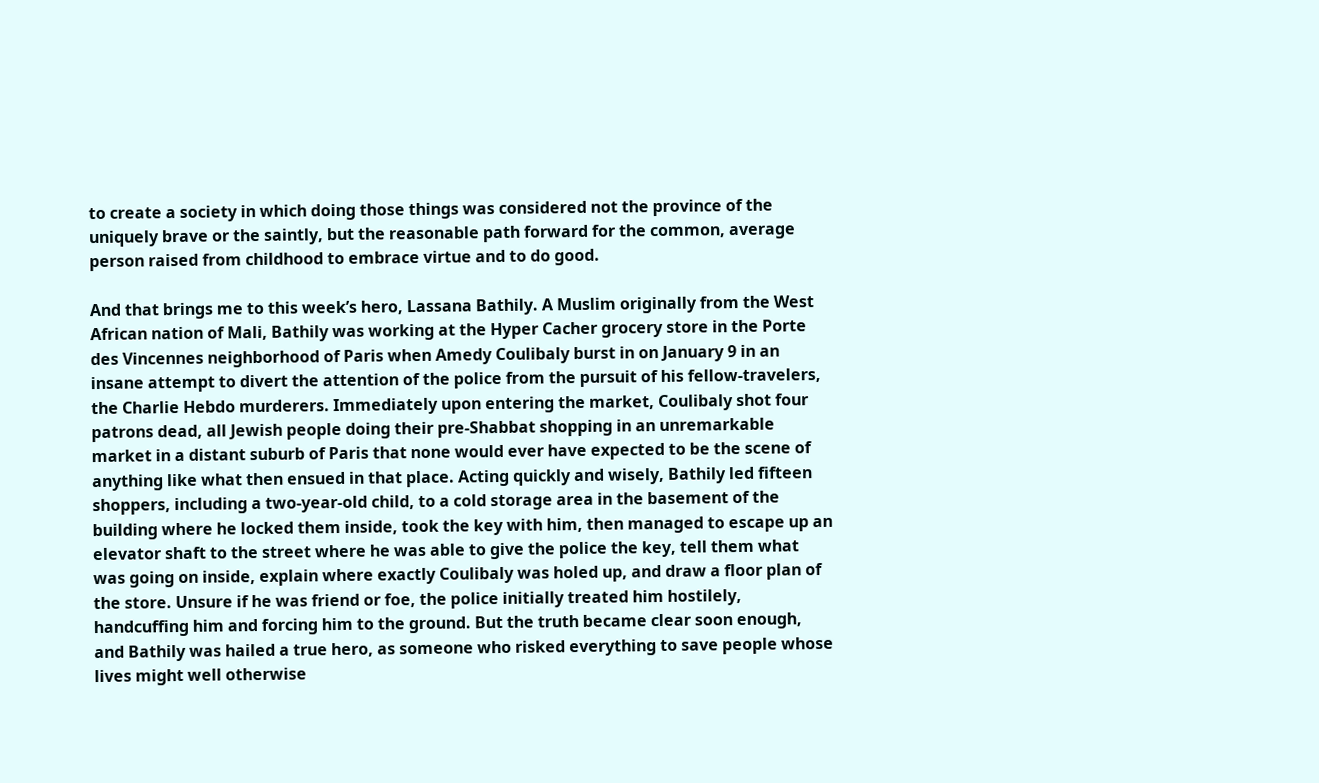to create a society in which doing those things was considered not the province of the uniquely brave or the saintly, but the reasonable path forward for the common, average person raised from childhood to embrace virtue and to do good.

And that brings me to this week’s hero, Lassana Bathily. A Muslim originally from the West African nation of Mali, Bathily was working at the Hyper Cacher grocery store in the Porte des Vincennes neighborhood of Paris when Amedy Coulibaly burst in on January 9 in an insane attempt to divert the attention of the police from the pursuit of his fellow-travelers, the Charlie Hebdo murderers. Immediately upon entering the market, Coulibaly shot four patrons dead, all Jewish people doing their pre-Shabbat shopping in an unremarkable market in a distant suburb of Paris that none would ever have expected to be the scene of anything like what then ensued in that place. Acting quickly and wisely, Bathily led fifteen shoppers, including a two-year-old child, to a cold storage area in the basement of the building where he locked them inside, took the key with him, then managed to escape up an elevator shaft to the street where he was able to give the police the key, tell them what was going on inside, explain where exactly Coulibaly was holed up, and draw a floor plan of the store. Unsure if he was friend or foe, the police initially treated him hostilely, handcuffing him and forcing him to the ground. But the truth became clear soon enough, and Bathily was hailed a true hero, as someone who risked everything to save people whose lives might well otherwise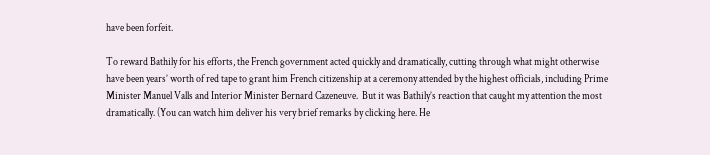have been forfeit.

To reward Bathily for his efforts, the French government acted quickly and dramatically, cutting through what might otherwise have been years’ worth of red tape to grant him French citizenship at a ceremony attended by the highest officials, including Prime Minister Manuel Valls and Interior Minister Bernard Cazeneuve.  But it was Bathily’s reaction that caught my attention the most dramatically. (You can watch him deliver his very brief remarks by clicking here. He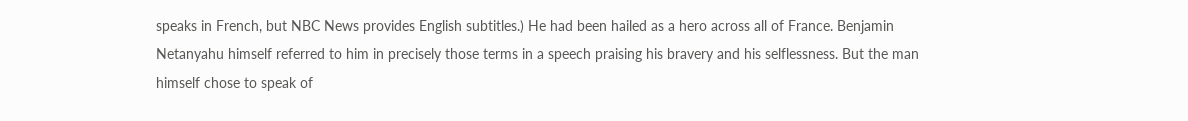speaks in French, but NBC News provides English subtitles.) He had been hailed as a hero across all of France. Benjamin Netanyahu himself referred to him in precisely those terms in a speech praising his bravery and his selflessness. But the man himself chose to speak of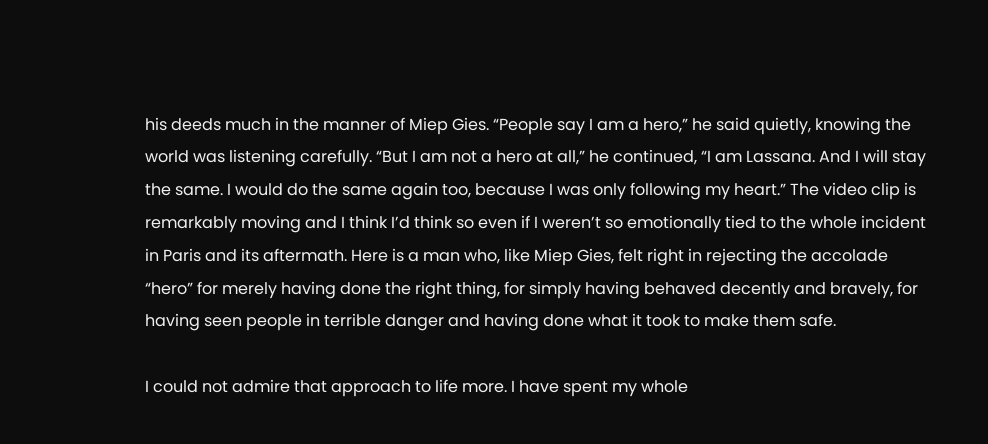his deeds much in the manner of Miep Gies. “People say I am a hero,” he said quietly, knowing the world was listening carefully. “But I am not a hero at all,” he continued, “I am Lassana. And I will stay the same. I would do the same again too, because I was only following my heart.” The video clip is remarkably moving and I think I’d think so even if I weren’t so emotionally tied to the whole incident in Paris and its aftermath. Here is a man who, like Miep Gies, felt right in rejecting the accolade “hero” for merely having done the right thing, for simply having behaved decently and bravely, for having seen people in terrible danger and having done what it took to make them safe.

I could not admire that approach to life more. I have spent my whole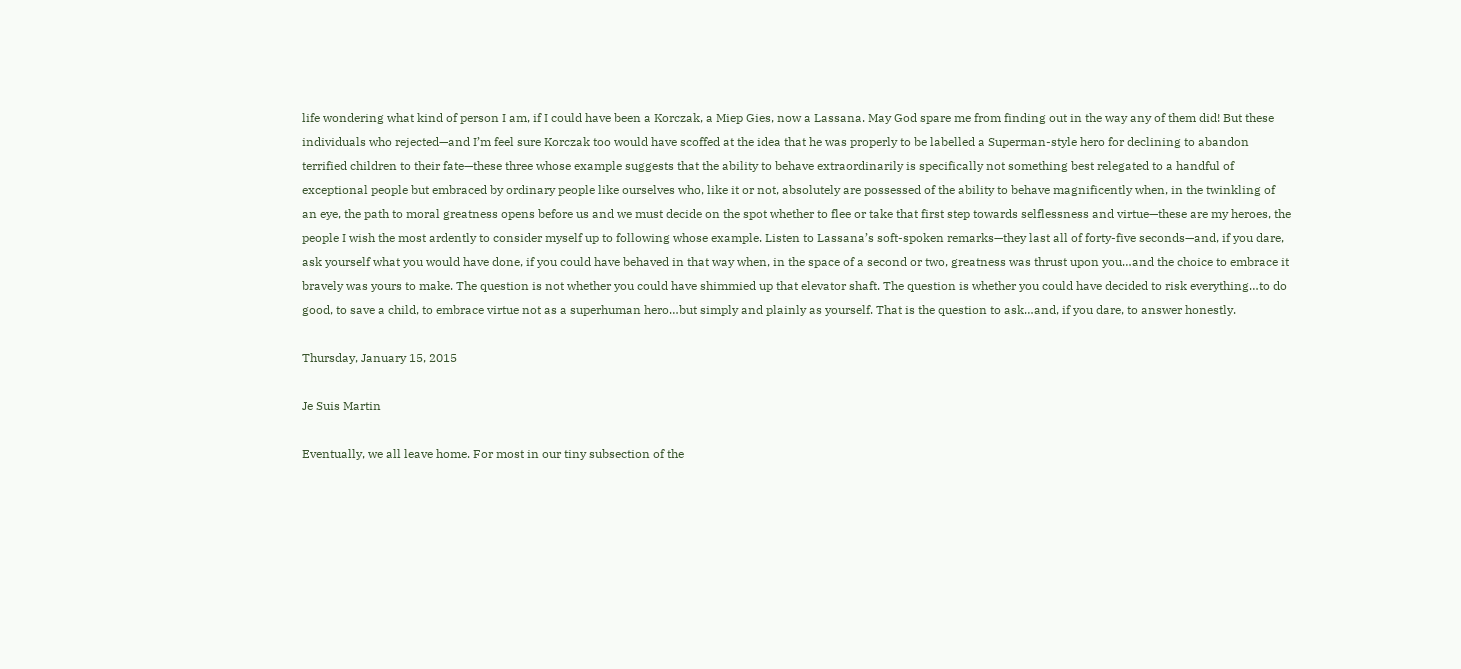life wondering what kind of person I am, if I could have been a Korczak, a Miep Gies, now a Lassana. May God spare me from finding out in the way any of them did! But these individuals who rejected—and I’m feel sure Korczak too would have scoffed at the idea that he was properly to be labelled a Superman-style hero for declining to abandon terrified children to their fate—these three whose example suggests that the ability to behave extraordinarily is specifically not something best relegated to a handful of exceptional people but embraced by ordinary people like ourselves who, like it or not, absolutely are possessed of the ability to behave magnificently when, in the twinkling of an eye, the path to moral greatness opens before us and we must decide on the spot whether to flee or take that first step towards selflessness and virtue—these are my heroes, the people I wish the most ardently to consider myself up to following whose example. Listen to Lassana’s soft-spoken remarks—they last all of forty-five seconds—and, if you dare, ask yourself what you would have done, if you could have behaved in that way when, in the space of a second or two, greatness was thrust upon you…and the choice to embrace it bravely was yours to make. The question is not whether you could have shimmied up that elevator shaft. The question is whether you could have decided to risk everything…to do good, to save a child, to embrace virtue not as a superhuman hero…but simply and plainly as yourself. That is the question to ask…and, if you dare, to answer honestly.

Thursday, January 15, 2015

Je Suis Martin

Eventually, we all leave home. For most in our tiny subsection of the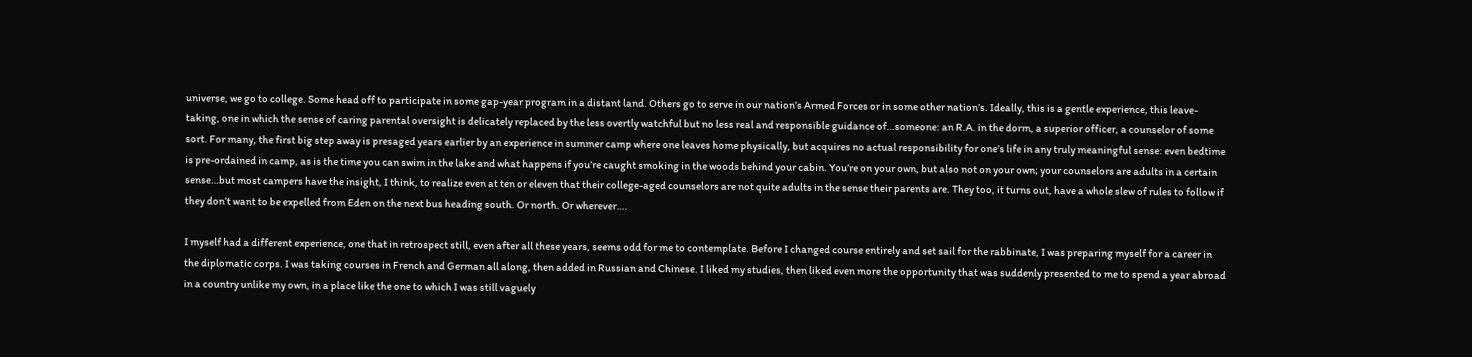universe, we go to college. Some head off to participate in some gap-year program in a distant land. Others go to serve in our nation’s Armed Forces or in some other nation’s. Ideally, this is a gentle experience, this leave-taking, one in which the sense of caring parental oversight is delicately replaced by the less overtly watchful but no less real and responsible guidance of…someone: an R.A. in the dorm, a superior officer, a counselor of some sort. For many, the first big step away is presaged years earlier by an experience in summer camp where one leaves home physically, but acquires no actual responsibility for one’s life in any truly meaningful sense: even bedtime is pre-ordained in camp, as is the time you can swim in the lake and what happens if you’re caught smoking in the woods behind your cabin. You’re on your own, but also not on your own; your counselors are adults in a certain sense…but most campers have the insight, I think, to realize even at ten or eleven that their college-aged counselors are not quite adults in the sense their parents are. They too, it turns out, have a whole slew of rules to follow if they don’t want to be expelled from Eden on the next bus heading south. Or north. Or wherever….

I myself had a different experience, one that in retrospect still, even after all these years, seems odd for me to contemplate. Before I changed course entirely and set sail for the rabbinate, I was preparing myself for a career in the diplomatic corps. I was taking courses in French and German all along, then added in Russian and Chinese. I liked my studies, then liked even more the opportunity that was suddenly presented to me to spend a year abroad in a country unlike my own, in a place like the one to which I was still vaguely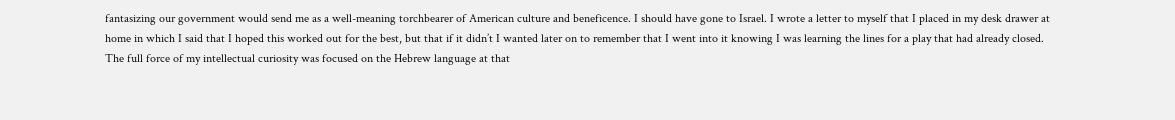fantasizing our government would send me as a well-meaning torchbearer of American culture and beneficence. I should have gone to Israel. I wrote a letter to myself that I placed in my desk drawer at home in which I said that I hoped this worked out for the best, but that if it didn’t I wanted later on to remember that I went into it knowing I was learning the lines for a play that had already closed. The full force of my intellectual curiosity was focused on the Hebrew language at that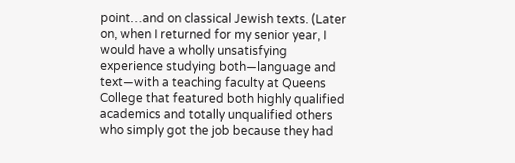point…and on classical Jewish texts. (Later on, when I returned for my senior year, I would have a wholly unsatisfying experience studying both—language and text—with a teaching faculty at Queens College that featured both highly qualified academics and totally unqualified others who simply got the job because they had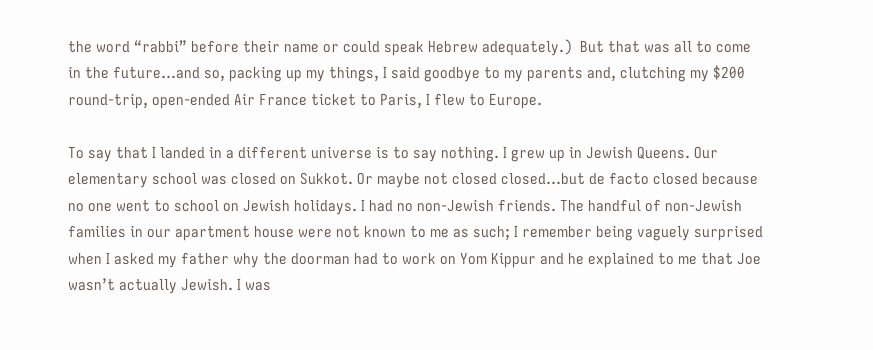the word “rabbi” before their name or could speak Hebrew adequately.)  But that was all to come in the future…and so, packing up my things, I said goodbye to my parents and, clutching my $200 round-trip, open-ended Air France ticket to Paris, I flew to Europe.

To say that I landed in a different universe is to say nothing. I grew up in Jewish Queens. Our elementary school was closed on Sukkot. Or maybe not closed closed…but de facto closed because no one went to school on Jewish holidays. I had no non-Jewish friends. The handful of non-Jewish families in our apartment house were not known to me as such; I remember being vaguely surprised when I asked my father why the doorman had to work on Yom Kippur and he explained to me that Joe wasn’t actually Jewish. I was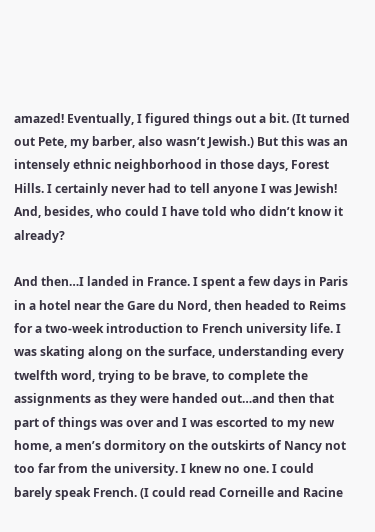amazed! Eventually, I figured things out a bit. (It turned out Pete, my barber, also wasn’t Jewish.) But this was an intensely ethnic neighborhood in those days, Forest Hills. I certainly never had to tell anyone I was Jewish! And, besides, who could I have told who didn’t know it already?

And then…I landed in France. I spent a few days in Paris in a hotel near the Gare du Nord, then headed to Reims for a two-week introduction to French university life. I was skating along on the surface, understanding every twelfth word, trying to be brave, to complete the assignments as they were handed out…and then that part of things was over and I was escorted to my new home, a men’s dormitory on the outskirts of Nancy not too far from the university. I knew no one. I could barely speak French. (I could read Corneille and Racine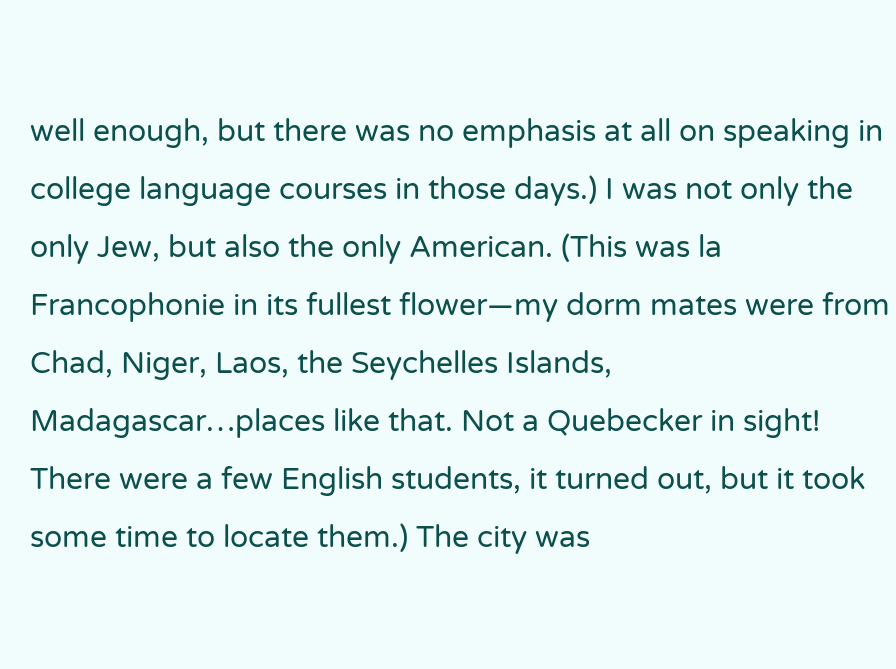well enough, but there was no emphasis at all on speaking in college language courses in those days.) I was not only the only Jew, but also the only American. (This was la Francophonie in its fullest flower—my dorm mates were from Chad, Niger, Laos, the Seychelles Islands, Madagascar…places like that. Not a Quebecker in sight! There were a few English students, it turned out, but it took some time to locate them.) The city was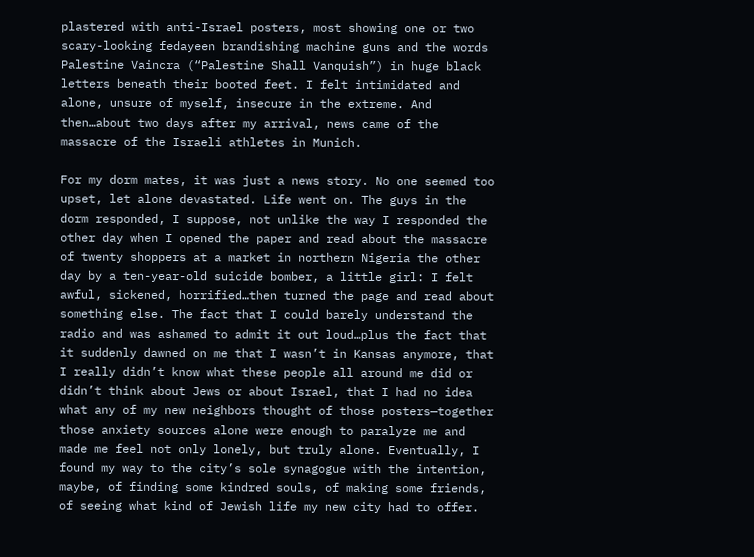plastered with anti-Israel posters, most showing one or two scary-looking fedayeen brandishing machine guns and the words Palestine Vaincra (“Palestine Shall Vanquish”) in huge black letters beneath their booted feet. I felt intimidated and alone, unsure of myself, insecure in the extreme. And then…about two days after my arrival, news came of the massacre of the Israeli athletes in Munich.

For my dorm mates, it was just a news story. No one seemed too upset, let alone devastated. Life went on. The guys in the dorm responded, I suppose, not unlike the way I responded the other day when I opened the paper and read about the massacre of twenty shoppers at a market in northern Nigeria the other day by a ten-year-old suicide bomber, a little girl: I felt awful, sickened, horrified…then turned the page and read about something else. The fact that I could barely understand the radio and was ashamed to admit it out loud…plus the fact that it suddenly dawned on me that I wasn’t in Kansas anymore, that I really didn’t know what these people all around me did or didn’t think about Jews or about Israel, that I had no idea what any of my new neighbors thought of those posters—together those anxiety sources alone were enough to paralyze me and made me feel not only lonely, but truly alone. Eventually, I found my way to the city’s sole synagogue with the intention, maybe, of finding some kindred souls, of making some friends, of seeing what kind of Jewish life my new city had to offer.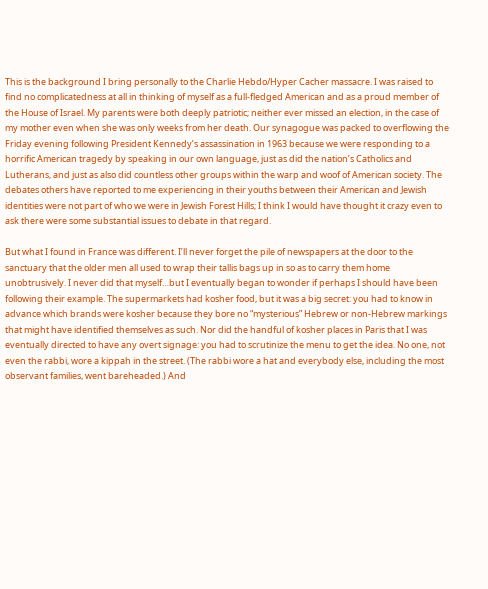This is the background I bring personally to the Charlie Hebdo/Hyper Cacher massacre. I was raised to find no complicatedness at all in thinking of myself as a full-fledged American and as a proud member of the House of Israel. My parents were both deeply patriotic; neither ever missed an election, in the case of my mother even when she was only weeks from her death. Our synagogue was packed to overflowing the Friday evening following President Kennedy’s assassination in 1963 because we were responding to a horrific American tragedy by speaking in our own language, just as did the nation’s Catholics and Lutherans, and just as also did countless other groups within the warp and woof of American society. The debates others have reported to me experiencing in their youths between their American and Jewish identities were not part of who we were in Jewish Forest Hills; I think I would have thought it crazy even to ask there were some substantial issues to debate in that regard.

But what I found in France was different. I’ll never forget the pile of newspapers at the door to the sanctuary that the older men all used to wrap their tallis bags up in so as to carry them home unobtrusively. I never did that myself…but I eventually began to wonder if perhaps I should have been following their example. The supermarkets had kosher food, but it was a big secret: you had to know in advance which brands were kosher because they bore no “mysterious” Hebrew or non-Hebrew markings that might have identified themselves as such. Nor did the handful of kosher places in Paris that I was eventually directed to have any overt signage: you had to scrutinize the menu to get the idea. No one, not even the rabbi, wore a kippah in the street. (The rabbi wore a hat and everybody else, including the most observant families, went bareheaded.) And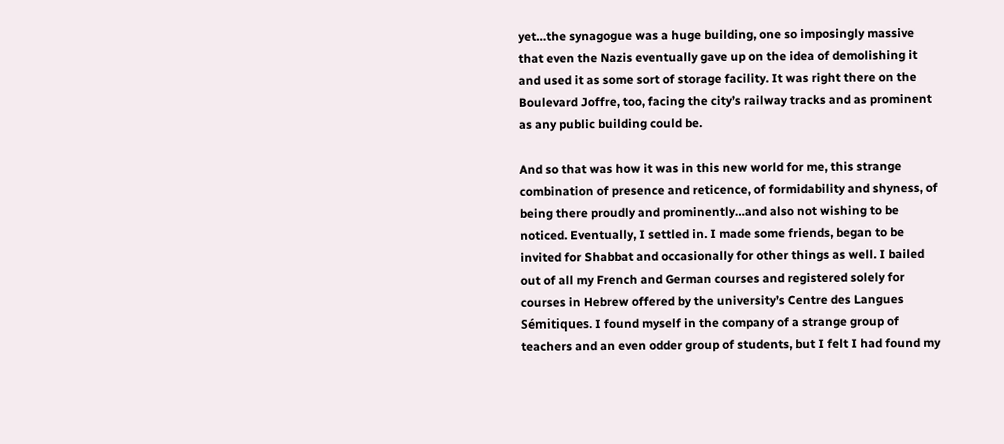yet…the synagogue was a huge building, one so imposingly massive that even the Nazis eventually gave up on the idea of demolishing it and used it as some sort of storage facility. It was right there on the Boulevard Joffre, too, facing the city’s railway tracks and as prominent as any public building could be.

And so that was how it was in this new world for me, this strange combination of presence and reticence, of formidability and shyness, of being there proudly and prominently…and also not wishing to be noticed. Eventually, I settled in. I made some friends, began to be invited for Shabbat and occasionally for other things as well. I bailed out of all my French and German courses and registered solely for courses in Hebrew offered by the university’s Centre des Langues Sémitiques. I found myself in the company of a strange group of teachers and an even odder group of students, but I felt I had found my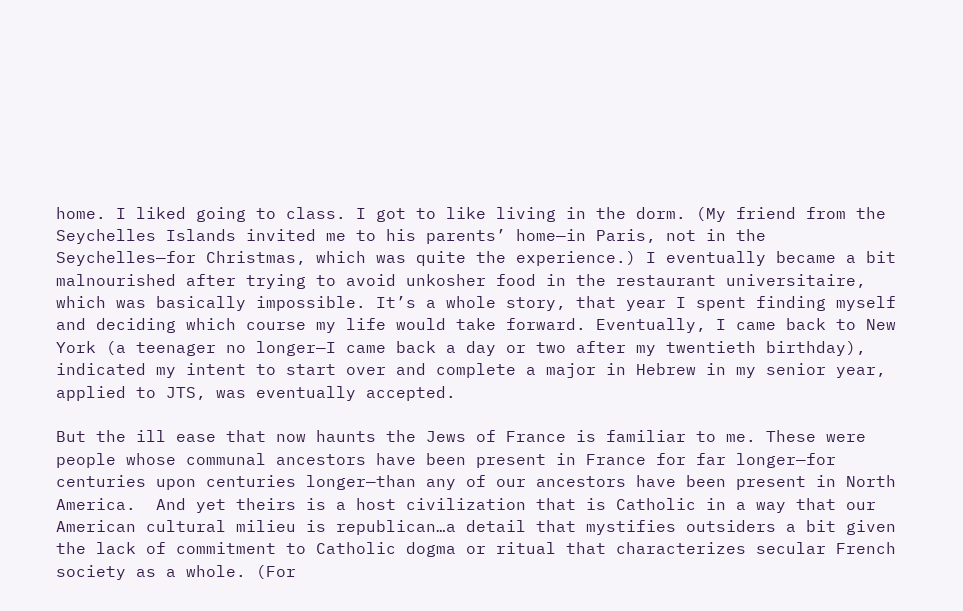home. I liked going to class. I got to like living in the dorm. (My friend from the Seychelles Islands invited me to his parents’ home—in Paris, not in the Seychelles—for Christmas, which was quite the experience.) I eventually became a bit malnourished after trying to avoid unkosher food in the restaurant universitaire, which was basically impossible. It’s a whole story, that year I spent finding myself and deciding which course my life would take forward. Eventually, I came back to New York (a teenager no longer—I came back a day or two after my twentieth birthday), indicated my intent to start over and complete a major in Hebrew in my senior year, applied to JTS, was eventually accepted.

But the ill ease that now haunts the Jews of France is familiar to me. These were people whose communal ancestors have been present in France for far longer—for centuries upon centuries longer—than any of our ancestors have been present in North America.  And yet theirs is a host civilization that is Catholic in a way that our American cultural milieu is republican…a detail that mystifies outsiders a bit given the lack of commitment to Catholic dogma or ritual that characterizes secular French society as a whole. (For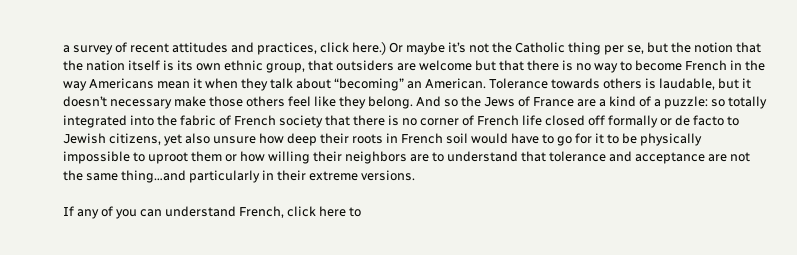a survey of recent attitudes and practices, click here.) Or maybe it’s not the Catholic thing per se, but the notion that the nation itself is its own ethnic group, that outsiders are welcome but that there is no way to become French in the way Americans mean it when they talk about “becoming” an American. Tolerance towards others is laudable, but it doesn’t necessary make those others feel like they belong. And so the Jews of France are a kind of a puzzle: so totally integrated into the fabric of French society that there is no corner of French life closed off formally or de facto to Jewish citizens, yet also unsure how deep their roots in French soil would have to go for it to be physically impossible to uproot them or how willing their neighbors are to understand that tolerance and acceptance are not the same thing…and particularly in their extreme versions.

If any of you can understand French, click here to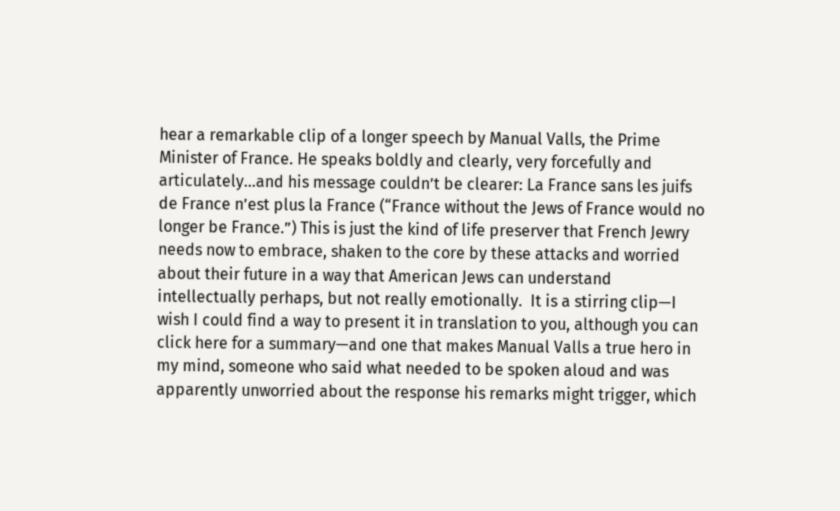hear a remarkable clip of a longer speech by Manual Valls, the Prime Minister of France. He speaks boldly and clearly, very forcefully and articulately…and his message couldn’t be clearer: La France sans les juifs de France n’est plus la France (“France without the Jews of France would no longer be France.”) This is just the kind of life preserver that French Jewry needs now to embrace, shaken to the core by these attacks and worried about their future in a way that American Jews can understand intellectually perhaps, but not really emotionally.  It is a stirring clip—I wish I could find a way to present it in translation to you, although you can click here for a summary—and one that makes Manual Valls a true hero in my mind, someone who said what needed to be spoken aloud and was apparently unworried about the response his remarks might trigger, which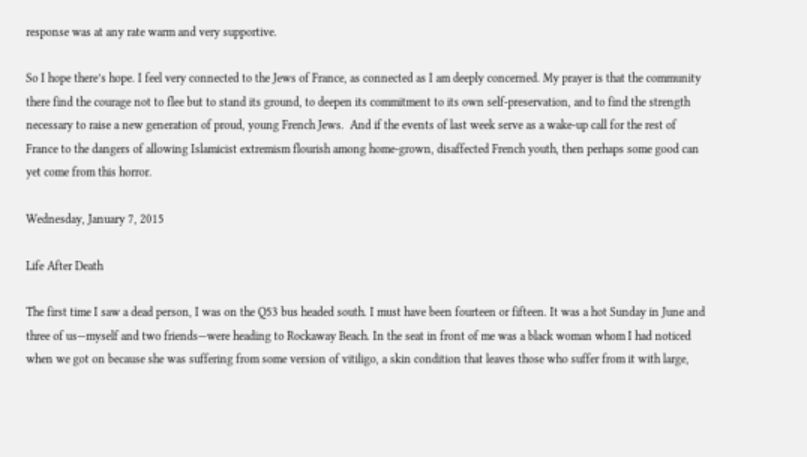response was at any rate warm and very supportive.

So I hope there’s hope. I feel very connected to the Jews of France, as connected as I am deeply concerned. My prayer is that the community there find the courage not to flee but to stand its ground, to deepen its commitment to its own self-preservation, and to find the strength necessary to raise a new generation of proud, young French Jews.  And if the events of last week serve as a wake-up call for the rest of France to the dangers of allowing Islamicist extremism flourish among home-grown, disaffected French youth, then perhaps some good can yet come from this horror.

Wednesday, January 7, 2015

Life After Death

The first time I saw a dead person, I was on the Q53 bus headed south. I must have been fourteen or fifteen. It was a hot Sunday in June and three of us—myself and two friends—were heading to Rockaway Beach. In the seat in front of me was a black woman whom I had noticed when we got on because she was suffering from some version of vitiligo, a skin condition that leaves those who suffer from it with large,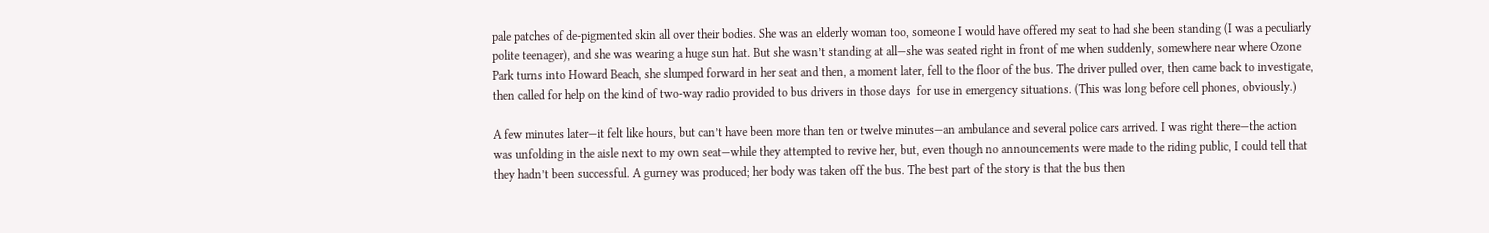pale patches of de-pigmented skin all over their bodies. She was an elderly woman too, someone I would have offered my seat to had she been standing (I was a peculiarly polite teenager), and she was wearing a huge sun hat. But she wasn’t standing at all—she was seated right in front of me when suddenly, somewhere near where Ozone Park turns into Howard Beach, she slumped forward in her seat and then, a moment later, fell to the floor of the bus. The driver pulled over, then came back to investigate, then called for help on the kind of two-way radio provided to bus drivers in those days  for use in emergency situations. (This was long before cell phones, obviously.)

A few minutes later—it felt like hours, but can’t have been more than ten or twelve minutes—an ambulance and several police cars arrived. I was right there—the action was unfolding in the aisle next to my own seat—while they attempted to revive her, but, even though no announcements were made to the riding public, I could tell that they hadn’t been successful. A gurney was produced; her body was taken off the bus. The best part of the story is that the bus then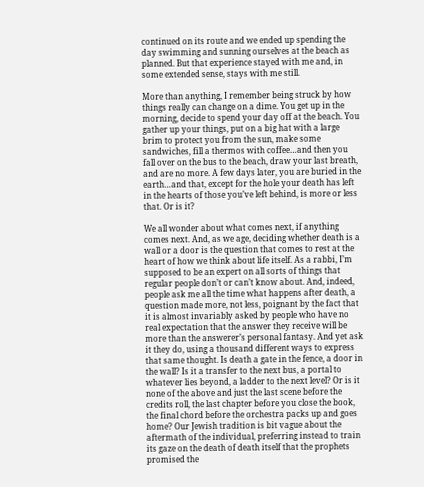continued on its route and we ended up spending the day swimming and sunning ourselves at the beach as planned. But that experience stayed with me and, in some extended sense, stays with me still.

More than anything, I remember being struck by how things really can change on a dime. You get up in the morning, decide to spend your day off at the beach. You gather up your things, put on a big hat with a large brim to protect you from the sun, make some sandwiches, fill a thermos with coffee…and then you fall over on the bus to the beach, draw your last breath, and are no more. A few days later, you are buried in the earth…and that, except for the hole your death has left in the hearts of those you’ve left behind, is more or less that. Or is it?

We all wonder about what comes next, if anything comes next. And, as we age, deciding whether death is a wall or a door is the question that comes to rest at the heart of how we think about life itself. As a rabbi, I’m supposed to be an expert on all sorts of things that regular people don’t or can’t know about. And, indeed, people ask me all the time what happens after death, a question made more, not less, poignant by the fact that it is almost invariably asked by people who have no real expectation that the answer they receive will be more than the answerer’s personal fantasy. And yet ask it they do, using a thousand different ways to express that same thought. Is death a gate in the fence, a door in the wall? Is it a transfer to the next bus, a portal to whatever lies beyond, a ladder to the next level? Or is it none of the above and just the last scene before the credits roll, the last chapter before you close the book, the final chord before the orchestra packs up and goes home? Our Jewish tradition is bit vague about the aftermath of the individual, preferring instead to train its gaze on the death of death itself that the prophets promised the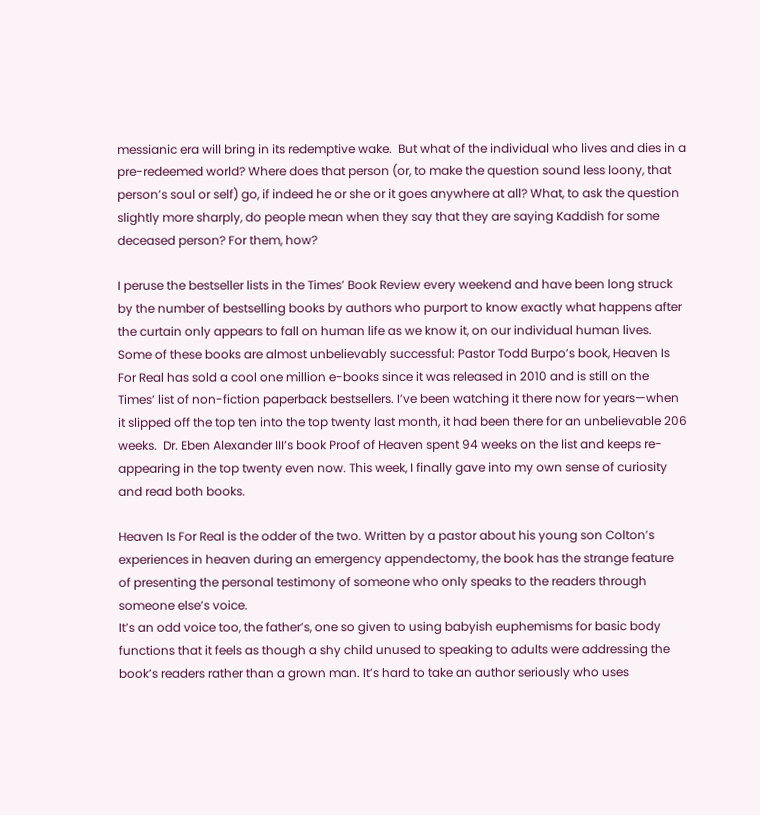messianic era will bring in its redemptive wake.  But what of the individual who lives and dies in a pre-redeemed world? Where does that person (or, to make the question sound less loony, that person’s soul or self) go, if indeed he or she or it goes anywhere at all? What, to ask the question slightly more sharply, do people mean when they say that they are saying Kaddish for some deceased person? For them, how?

I peruse the bestseller lists in the Times’ Book Review every weekend and have been long struck by the number of bestselling books by authors who purport to know exactly what happens after the curtain only appears to fall on human life as we know it, on our individual human lives. Some of these books are almost unbelievably successful: Pastor Todd Burpo’s book, Heaven Is For Real has sold a cool one million e-books since it was released in 2010 and is still on the Times’ list of non-fiction paperback bestsellers. I’ve been watching it there now for years—when it slipped off the top ten into the top twenty last month, it had been there for an unbelievable 206 weeks.  Dr. Eben Alexander III’s book Proof of Heaven spent 94 weeks on the list and keeps re-appearing in the top twenty even now. This week, I finally gave into my own sense of curiosity and read both books.

Heaven Is For Real is the odder of the two. Written by a pastor about his young son Colton’s experiences in heaven during an emergency appendectomy, the book has the strange feature of presenting the personal testimony of someone who only speaks to the readers through someone else’s voice.
It’s an odd voice too, the father’s, one so given to using babyish euphemisms for basic body functions that it feels as though a shy child unused to speaking to adults were addressing the book’s readers rather than a grown man. It’s hard to take an author seriously who uses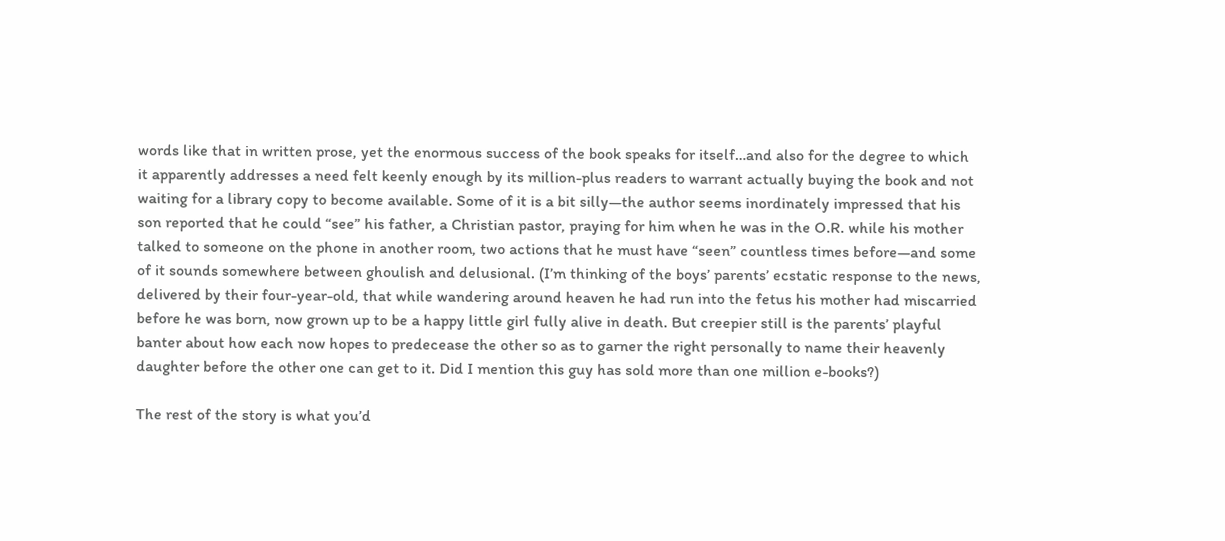words like that in written prose, yet the enormous success of the book speaks for itself…and also for the degree to which it apparently addresses a need felt keenly enough by its million-plus readers to warrant actually buying the book and not waiting for a library copy to become available. Some of it is a bit silly—the author seems inordinately impressed that his son reported that he could “see” his father, a Christian pastor, praying for him when he was in the O.R. while his mother talked to someone on the phone in another room, two actions that he must have “seen” countless times before—and some of it sounds somewhere between ghoulish and delusional. (I’m thinking of the boys’ parents’ ecstatic response to the news, delivered by their four-year-old, that while wandering around heaven he had run into the fetus his mother had miscarried before he was born, now grown up to be a happy little girl fully alive in death. But creepier still is the parents’ playful banter about how each now hopes to predecease the other so as to garner the right personally to name their heavenly daughter before the other one can get to it. Did I mention this guy has sold more than one million e-books?)

The rest of the story is what you’d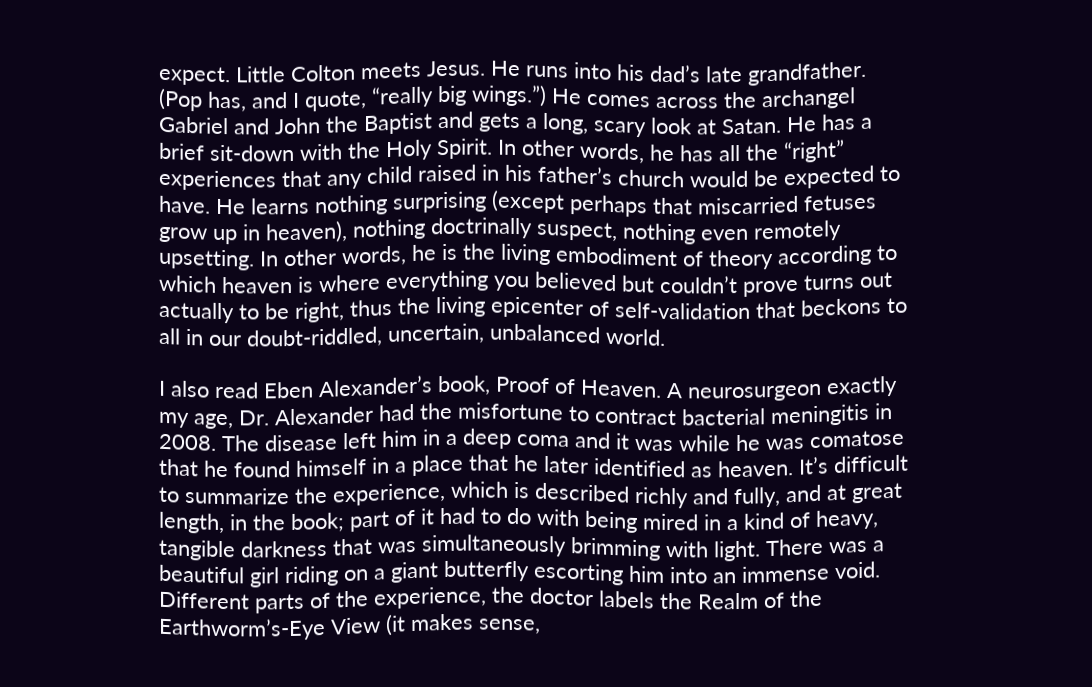expect. Little Colton meets Jesus. He runs into his dad’s late grandfather. (Pop has, and I quote, “really big wings.”) He comes across the archangel Gabriel and John the Baptist and gets a long, scary look at Satan. He has a brief sit-down with the Holy Spirit. In other words, he has all the “right” experiences that any child raised in his father’s church would be expected to have. He learns nothing surprising (except perhaps that miscarried fetuses grow up in heaven), nothing doctrinally suspect, nothing even remotely upsetting. In other words, he is the living embodiment of theory according to which heaven is where everything you believed but couldn’t prove turns out actually to be right, thus the living epicenter of self-validation that beckons to all in our doubt-riddled, uncertain, unbalanced world.

I also read Eben Alexander’s book, Proof of Heaven. A neurosurgeon exactly my age, Dr. Alexander had the misfortune to contract bacterial meningitis in 2008. The disease left him in a deep coma and it was while he was comatose that he found himself in a place that he later identified as heaven. It’s difficult to summarize the experience, which is described richly and fully, and at great length, in the book; part of it had to do with being mired in a kind of heavy, tangible darkness that was simultaneously brimming with light. There was a beautiful girl riding on a giant butterfly escorting him into an immense void. Different parts of the experience, the doctor labels the Realm of the Earthworm’s-Eye View (it makes sense,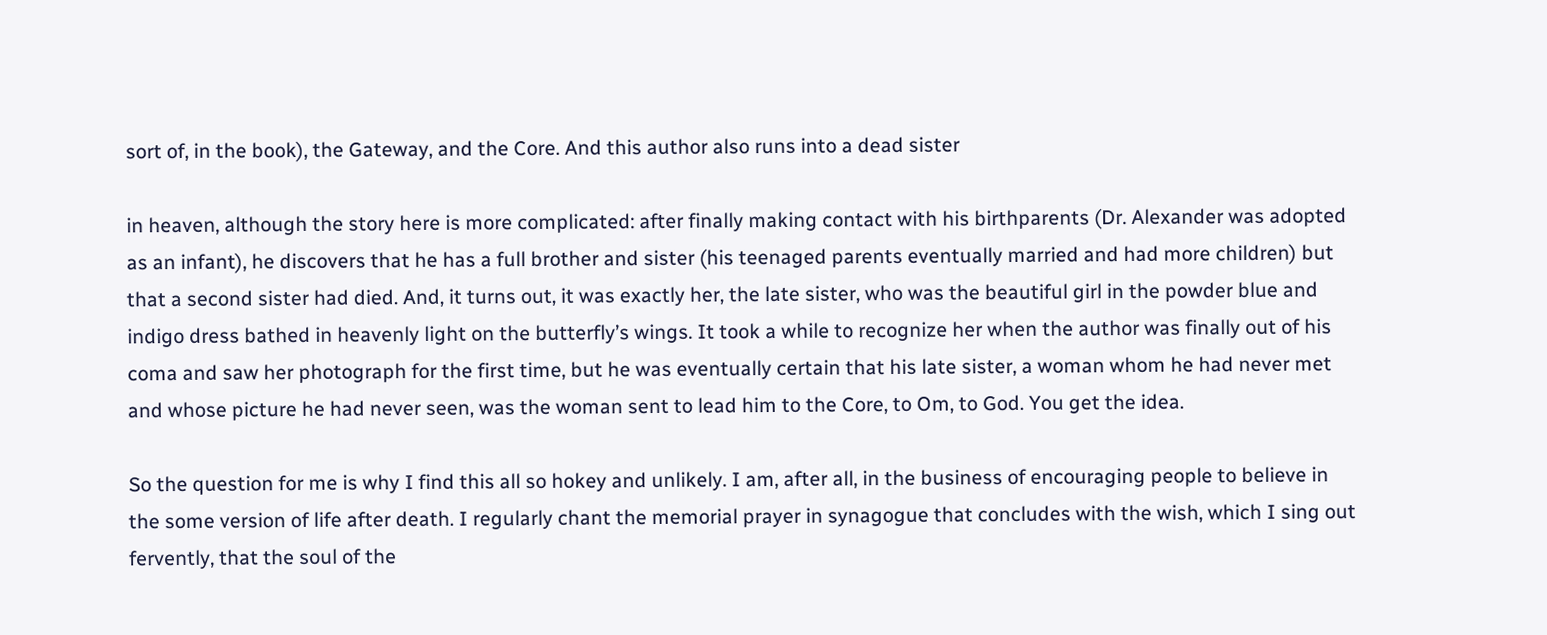sort of, in the book), the Gateway, and the Core. And this author also runs into a dead sister

in heaven, although the story here is more complicated: after finally making contact with his birthparents (Dr. Alexander was adopted as an infant), he discovers that he has a full brother and sister (his teenaged parents eventually married and had more children) but that a second sister had died. And, it turns out, it was exactly her, the late sister, who was the beautiful girl in the powder blue and indigo dress bathed in heavenly light on the butterfly’s wings. It took a while to recognize her when the author was finally out of his coma and saw her photograph for the first time, but he was eventually certain that his late sister, a woman whom he had never met and whose picture he had never seen, was the woman sent to lead him to the Core, to Om, to God. You get the idea.

So the question for me is why I find this all so hokey and unlikely. I am, after all, in the business of encouraging people to believe in the some version of life after death. I regularly chant the memorial prayer in synagogue that concludes with the wish, which I sing out fervently, that the soul of the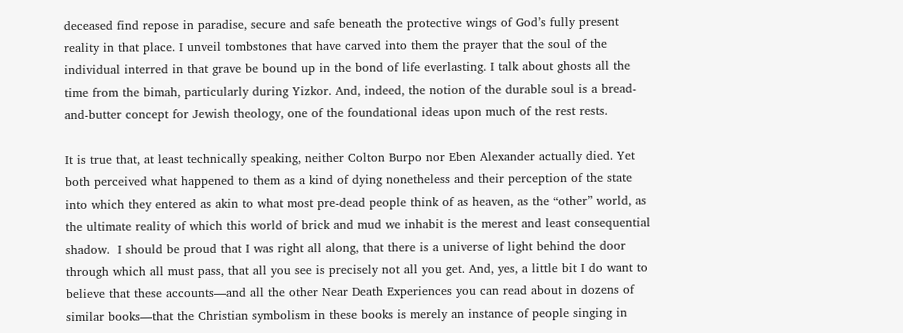deceased find repose in paradise, secure and safe beneath the protective wings of God’s fully present reality in that place. I unveil tombstones that have carved into them the prayer that the soul of the individual interred in that grave be bound up in the bond of life everlasting. I talk about ghosts all the time from the bimah, particularly during Yizkor. And, indeed, the notion of the durable soul is a bread-and-butter concept for Jewish theology, one of the foundational ideas upon much of the rest rests.

It is true that, at least technically speaking, neither Colton Burpo nor Eben Alexander actually died. Yet both perceived what happened to them as a kind of dying nonetheless and their perception of the state into which they entered as akin to what most pre-dead people think of as heaven, as the “other” world, as the ultimate reality of which this world of brick and mud we inhabit is the merest and least consequential shadow.  I should be proud that I was right all along, that there is a universe of light behind the door through which all must pass, that all you see is precisely not all you get. And, yes, a little bit I do want to believe that these accounts—and all the other Near Death Experiences you can read about in dozens of similar books—that the Christian symbolism in these books is merely an instance of people singing in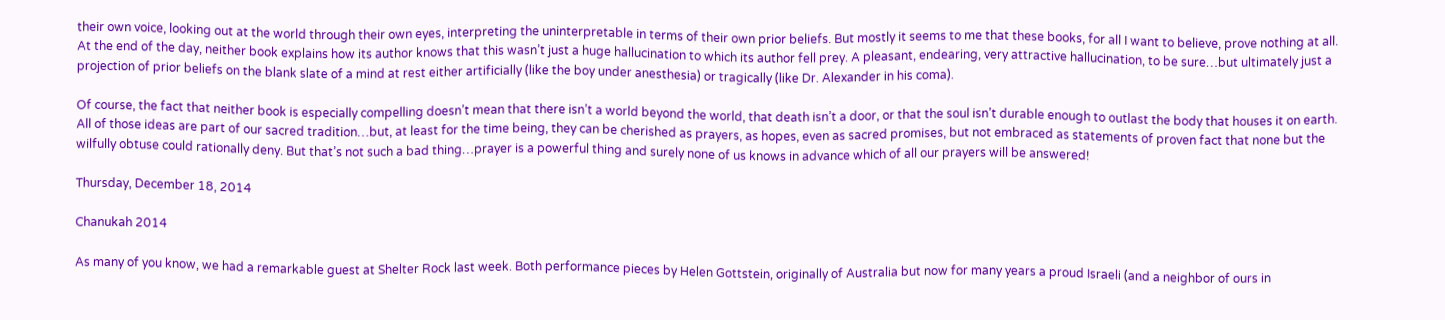their own voice, looking out at the world through their own eyes, interpreting the uninterpretable in terms of their own prior beliefs. But mostly it seems to me that these books, for all I want to believe, prove nothing at all. At the end of the day, neither book explains how its author knows that this wasn’t just a huge hallucination to which its author fell prey. A pleasant, endearing, very attractive hallucination, to be sure…but ultimately just a projection of prior beliefs on the blank slate of a mind at rest either artificially (like the boy under anesthesia) or tragically (like Dr. Alexander in his coma).

Of course, the fact that neither book is especially compelling doesn’t mean that there isn’t a world beyond the world, that death isn’t a door, or that the soul isn’t durable enough to outlast the body that houses it on earth. All of those ideas are part of our sacred tradition…but, at least for the time being, they can be cherished as prayers, as hopes, even as sacred promises, but not embraced as statements of proven fact that none but the wilfully obtuse could rationally deny. But that’s not such a bad thing…prayer is a powerful thing and surely none of us knows in advance which of all our prayers will be answered!

Thursday, December 18, 2014

Chanukah 2014

As many of you know, we had a remarkable guest at Shelter Rock last week. Both performance pieces by Helen Gottstein, originally of Australia but now for many years a proud Israeli (and a neighbor of ours in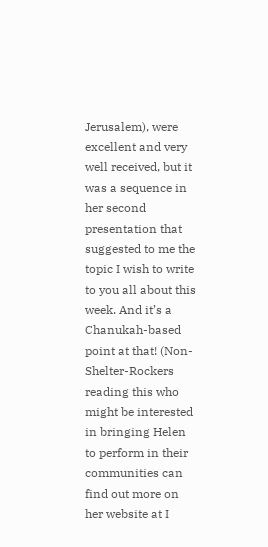Jerusalem), were excellent and very well received, but it was a sequence in her second presentation that suggested to me the topic I wish to write to you all about this week. And it’s a Chanukah-based point at that! (Non-Shelter-Rockers reading this who might be interested in bringing Helen to perform in their communities can find out more on her website at I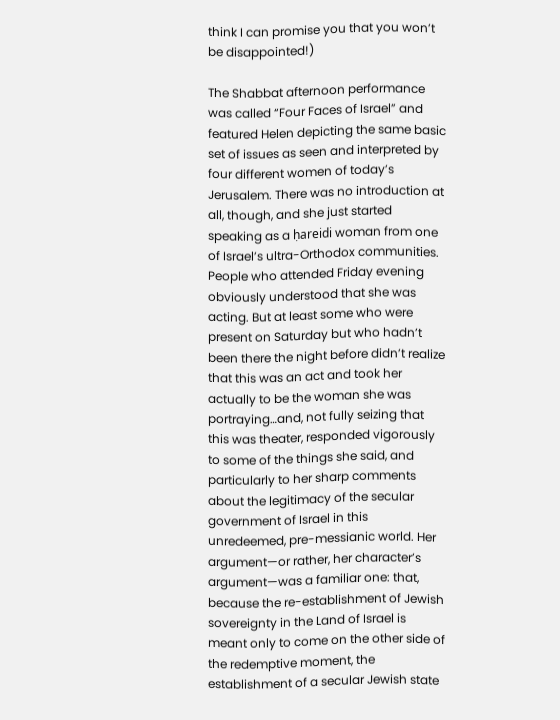think I can promise you that you won’t be disappointed!)

The Shabbat afternoon performance was called “Four Faces of Israel” and featured Helen depicting the same basic set of issues as seen and interpreted by four different women of today’s Jerusalem. There was no introduction at all, though, and she just started speaking as a ḥareidi woman from one of Israel’s ultra-Orthodox communities. People who attended Friday evening obviously understood that she was acting. But at least some who were present on Saturday but who hadn’t been there the night before didn’t realize that this was an act and took her actually to be the woman she was portraying…and, not fully seizing that this was theater, responded vigorously to some of the things she said, and particularly to her sharp comments about the legitimacy of the secular government of Israel in this unredeemed, pre-messianic world. Her argument—or rather, her character’s argument—was a familiar one: that, because the re-establishment of Jewish sovereignty in the Land of Israel is meant only to come on the other side of the redemptive moment, the establishment of a secular Jewish state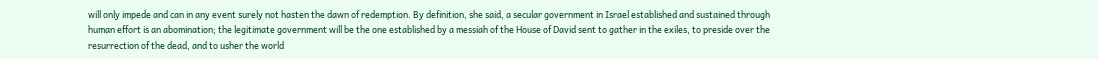will only impede and can in any event surely not hasten the dawn of redemption. By definition, she said, a secular government in Israel established and sustained through human effort is an abomination; the legitimate government will be the one established by a messiah of the House of David sent to gather in the exiles, to preside over the resurrection of the dead, and to usher the world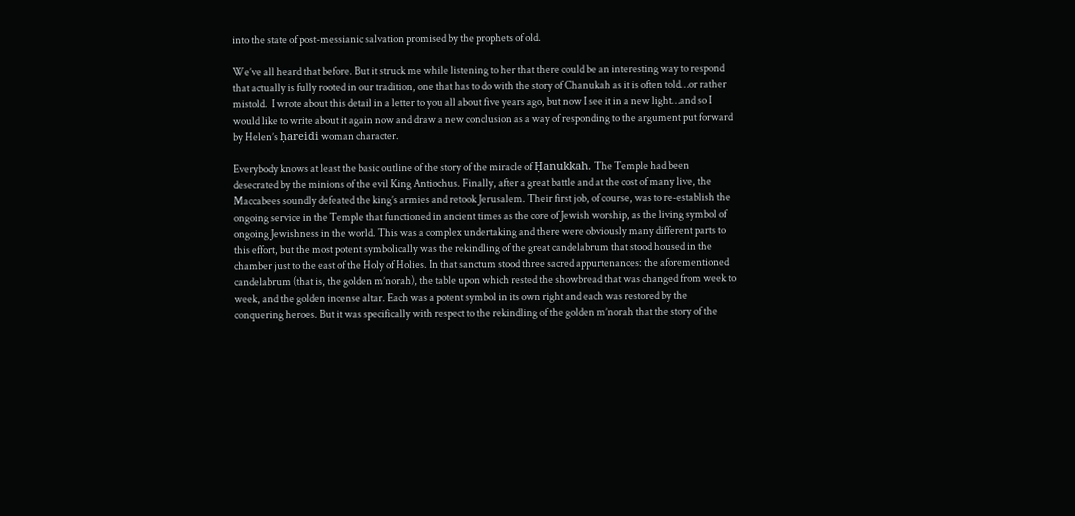into the state of post-messianic salvation promised by the prophets of old.

We’ve all heard that before. But it struck me while listening to her that there could be an interesting way to respond that actually is fully rooted in our tradition, one that has to do with the story of Chanukah as it is often told…or rather mistold.  I wrote about this detail in a letter to you all about five years ago, but now I see it in a new light…and so I would like to write about it again now and draw a new conclusion as a way of responding to the argument put forward by Helen’s ḥareidi woman character.

Everybody knows at least the basic outline of the story of the miracle of Ḥanukkah. The Temple had been desecrated by the minions of the evil King Antiochus. Finally, after a great battle and at the cost of many live, the Maccabees soundly defeated the king’s armies and retook Jerusalem. Their first job, of course, was to re-establish the ongoing service in the Temple that functioned in ancient times as the core of Jewish worship, as the living symbol of ongoing Jewishness in the world. This was a complex undertaking and there were obviously many different parts to this effort, but the most potent symbolically was the rekindling of the great candelabrum that stood housed in the chamber just to the east of the Holy of Holies. In that sanctum stood three sacred appurtenances: the aforementioned candelabrum (that is, the golden m’norah), the table upon which rested the showbread that was changed from week to week, and the golden incense altar. Each was a potent symbol in its own right and each was restored by the conquering heroes. But it was specifically with respect to the rekindling of the golden m’norah that the story of the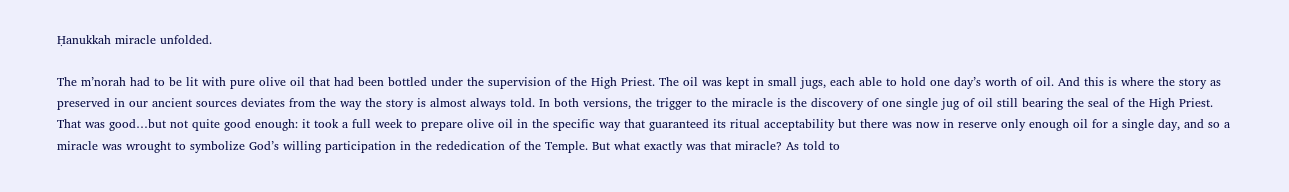Ḥanukkah miracle unfolded.

The m’norah had to be lit with pure olive oil that had been bottled under the supervision of the High Priest. The oil was kept in small jugs, each able to hold one day’s worth of oil. And this is where the story as preserved in our ancient sources deviates from the way the story is almost always told. In both versions, the trigger to the miracle is the discovery of one single jug of oil still bearing the seal of the High Priest. That was good…but not quite good enough: it took a full week to prepare olive oil in the specific way that guaranteed its ritual acceptability but there was now in reserve only enough oil for a single day, and so a miracle was wrought to symbolize God’s willing participation in the rededication of the Temple. But what exactly was that miracle? As told to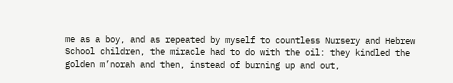me as a boy, and as repeated by myself to countless Nursery and Hebrew School children, the miracle had to do with the oil: they kindled the golden m’norah and then, instead of burning up and out,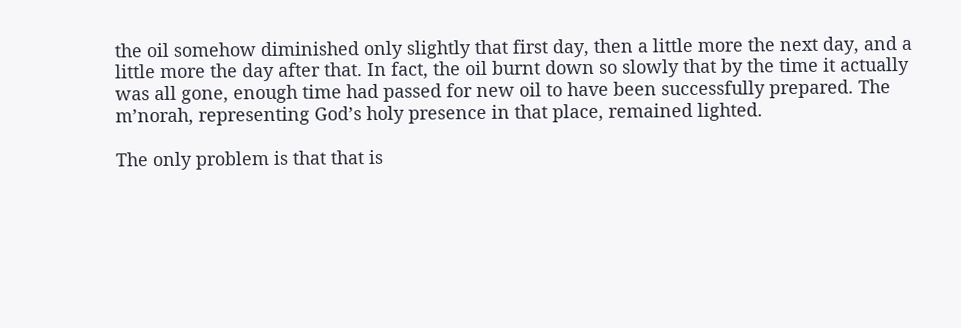the oil somehow diminished only slightly that first day, then a little more the next day, and a little more the day after that. In fact, the oil burnt down so slowly that by the time it actually was all gone, enough time had passed for new oil to have been successfully prepared. The m’norah, representing God’s holy presence in that place, remained lighted.

The only problem is that that is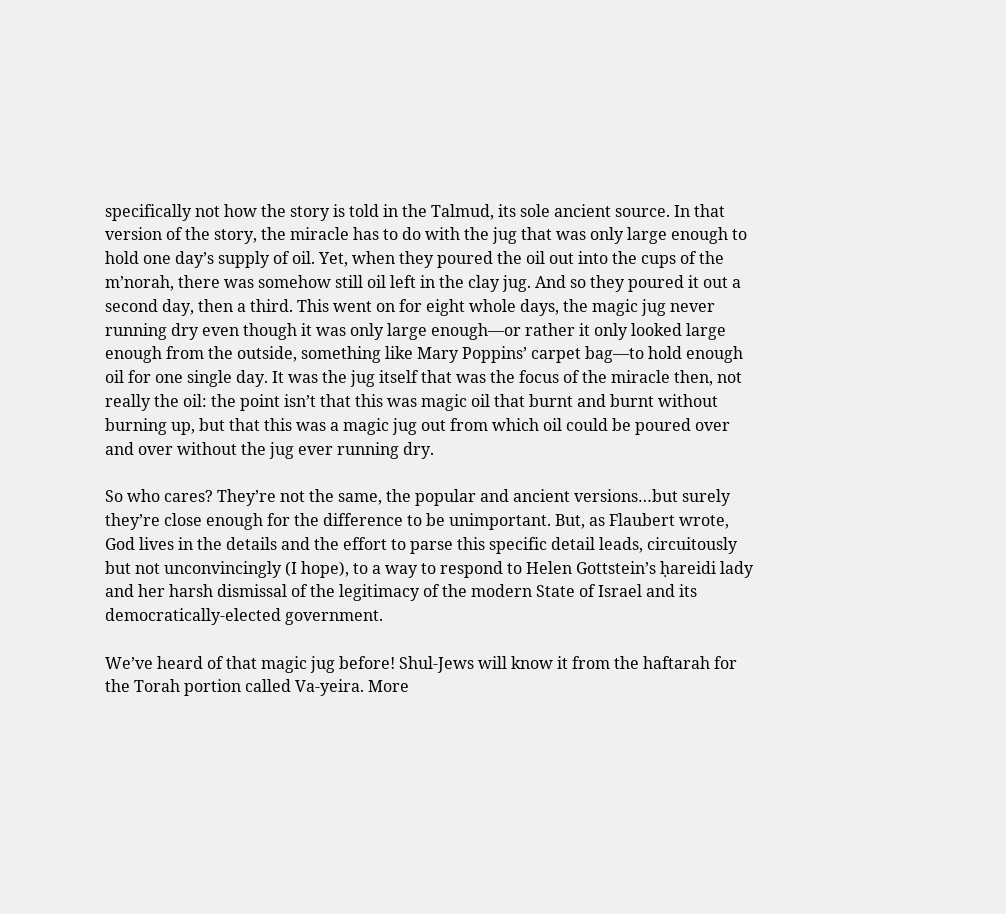specifically not how the story is told in the Talmud, its sole ancient source. In that version of the story, the miracle has to do with the jug that was only large enough to hold one day’s supply of oil. Yet, when they poured the oil out into the cups of the m’norah, there was somehow still oil left in the clay jug. And so they poured it out a second day, then a third. This went on for eight whole days, the magic jug never running dry even though it was only large enough—or rather it only looked large enough from the outside, something like Mary Poppins’ carpet bag—to hold enough oil for one single day. It was the jug itself that was the focus of the miracle then, not really the oil: the point isn’t that this was magic oil that burnt and burnt without burning up, but that this was a magic jug out from which oil could be poured over and over without the jug ever running dry.

So who cares? They’re not the same, the popular and ancient versions…but surely they’re close enough for the difference to be unimportant. But, as Flaubert wrote, God lives in the details and the effort to parse this specific detail leads, circuitously but not unconvincingly (I hope), to a way to respond to Helen Gottstein’s ḥareidi lady and her harsh dismissal of the legitimacy of the modern State of Israel and its democratically-elected government.

We’ve heard of that magic jug before! Shul-Jews will know it from the haftarah for the Torah portion called Va-yeira. More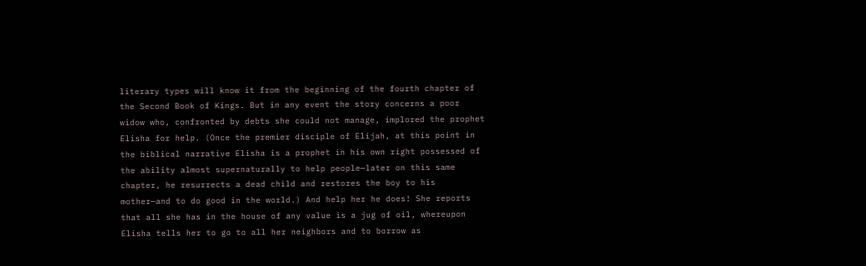literary types will know it from the beginning of the fourth chapter of the Second Book of Kings. But in any event the story concerns a poor widow who, confronted by debts she could not manage, implored the prophet Elisha for help. (Once the premier disciple of Elijah, at this point in the biblical narrative Elisha is a prophet in his own right possessed of the ability almost supernaturally to help people—later on this same chapter, he resurrects a dead child and restores the boy to his mother—and to do good in the world.) And help her he does! She reports that all she has in the house of any value is a jug of oil, whereupon Elisha tells her to go to all her neighbors and to borrow as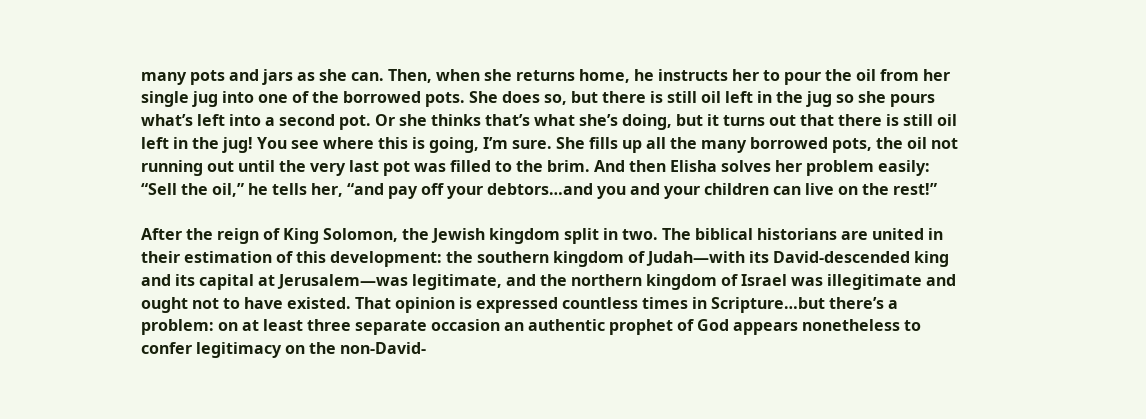many pots and jars as she can. Then, when she returns home, he instructs her to pour the oil from her single jug into one of the borrowed pots. She does so, but there is still oil left in the jug so she pours what’s left into a second pot. Or she thinks that’s what she’s doing, but it turns out that there is still oil left in the jug! You see where this is going, I’m sure. She fills up all the many borrowed pots, the oil not running out until the very last pot was filled to the brim. And then Elisha solves her problem easily: “Sell the oil,” he tells her, “and pay off your debtors…and you and your children can live on the rest!”

After the reign of King Solomon, the Jewish kingdom split in two. The biblical historians are united in their estimation of this development: the southern kingdom of Judah—with its David-descended king and its capital at Jerusalem—was legitimate, and the northern kingdom of Israel was illegitimate and ought not to have existed. That opinion is expressed countless times in Scripture…but there’s a problem: on at least three separate occasion an authentic prophet of God appears nonetheless to confer legitimacy on the non-David-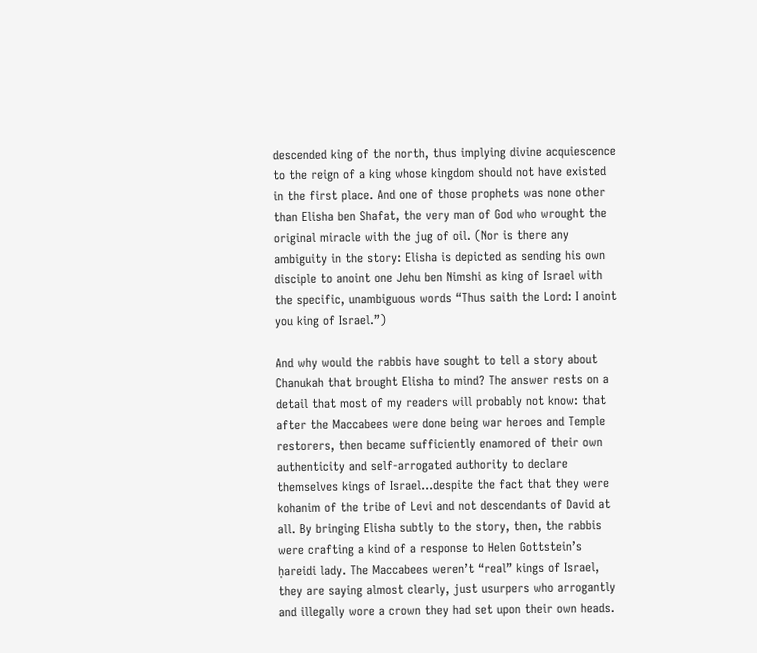descended king of the north, thus implying divine acquiescence to the reign of a king whose kingdom should not have existed in the first place. And one of those prophets was none other than Elisha ben Shafat, the very man of God who wrought the original miracle with the jug of oil. (Nor is there any ambiguity in the story: Elisha is depicted as sending his own disciple to anoint one Jehu ben Nimshi as king of Israel with the specific, unambiguous words “Thus saith the Lord: I anoint you king of Israel.”)

And why would the rabbis have sought to tell a story about Chanukah that brought Elisha to mind? The answer rests on a detail that most of my readers will probably not know: that after the Maccabees were done being war heroes and Temple restorers, then became sufficiently enamored of their own authenticity and self-arrogated authority to declare themselves kings of Israel…despite the fact that they were kohanim of the tribe of Levi and not descendants of David at all. By bringing Elisha subtly to the story, then, the rabbis were crafting a kind of a response to Helen Gottstein’s ḥareidi lady. The Maccabees weren’t “real” kings of Israel, they are saying almost clearly, just usurpers who arrogantly and illegally wore a crown they had set upon their own heads.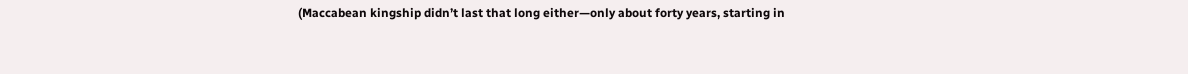(Maccabean kingship didn’t last that long either—only about forty years, starting in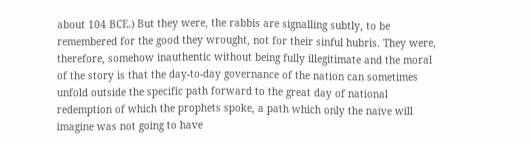about 104 BCE.) But they were, the rabbis are signalling subtly, to be remembered for the good they wrought, not for their sinful hubris. They were, therefore, somehow inauthentic without being fully illegitimate and the moral of the story is that the day-to-day governance of the nation can sometimes unfold outside the specific path forward to the great day of national redemption of which the prophets spoke, a path which only the naïve will imagine was not going to have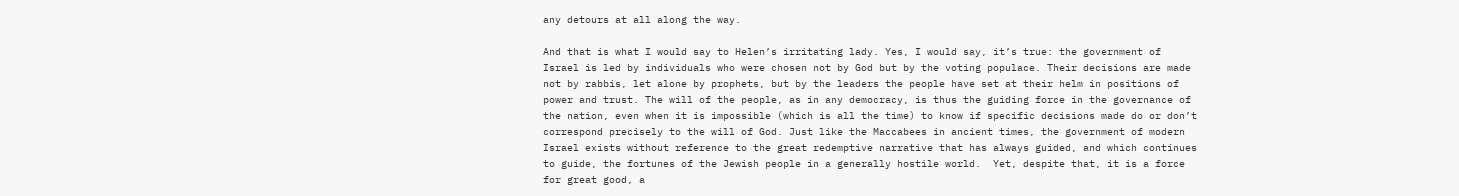any detours at all along the way.

And that is what I would say to Helen’s irritating lady. Yes, I would say, it’s true: the government of Israel is led by individuals who were chosen not by God but by the voting populace. Their decisions are made not by rabbis, let alone by prophets, but by the leaders the people have set at their helm in positions of power and trust. The will of the people, as in any democracy, is thus the guiding force in the governance of the nation, even when it is impossible (which is all the time) to know if specific decisions made do or don’t correspond precisely to the will of God. Just like the Maccabees in ancient times, the government of modern Israel exists without reference to the great redemptive narrative that has always guided, and which continues to guide, the fortunes of the Jewish people in a generally hostile world.  Yet, despite that, it is a force for great good, a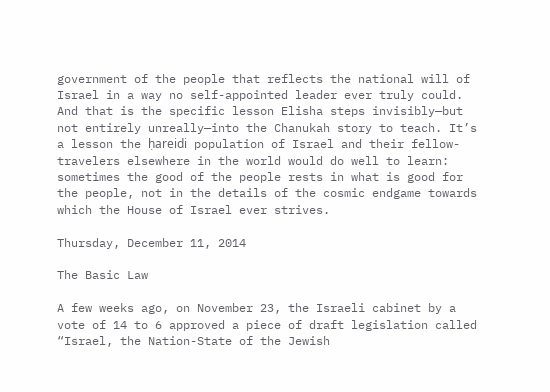government of the people that reflects the national will of Israel in a way no self-appointed leader ever truly could. And that is the specific lesson Elisha steps invisibly—but not entirely unreally—into the Chanukah story to teach. It’s a lesson the ḥareidi population of Israel and their fellow-travelers elsewhere in the world would do well to learn: sometimes the good of the people rests in what is good for the people, not in the details of the cosmic endgame towards which the House of Israel ever strives.

Thursday, December 11, 2014

The Basic Law

A few weeks ago, on November 23, the Israeli cabinet by a vote of 14 to 6 approved a piece of draft legislation called “Israel, the Nation-State of the Jewish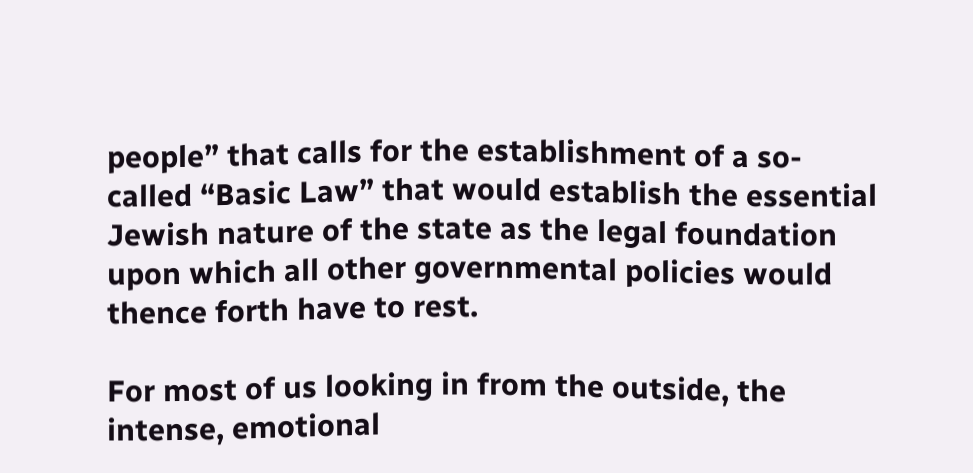people” that calls for the establishment of a so-called “Basic Law” that would establish the essential Jewish nature of the state as the legal foundation upon which all other governmental policies would thence forth have to rest.

For most of us looking in from the outside, the intense, emotional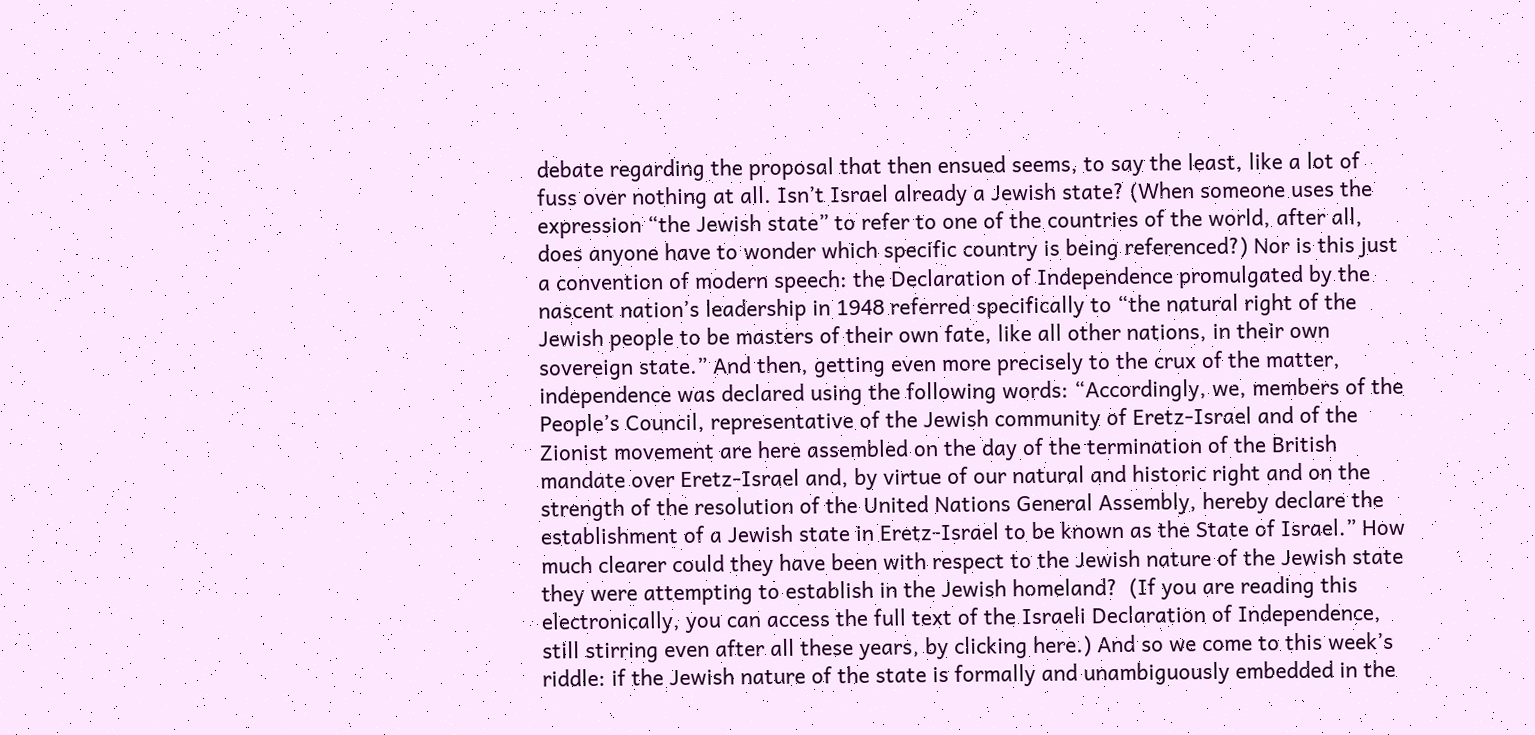debate regarding the proposal that then ensued seems, to say the least, like a lot of fuss over nothing at all. Isn’t Israel already a Jewish state? (When someone uses the expression “the Jewish state” to refer to one of the countries of the world, after all, does anyone have to wonder which specific country is being referenced?) Nor is this just a convention of modern speech: the Declaration of Independence promulgated by the nascent nation’s leadership in 1948 referred specifically to “the natural right of the Jewish people to be masters of their own fate, like all other nations, in their own sovereign state.” And then, getting even more precisely to the crux of the matter, independence was declared using the following words: “Accordingly, we, members of the People’s Council, representative of the Jewish community of Eretz-Israel and of the Zionist movement are here assembled on the day of the termination of the British mandate over Eretz-Israel and, by virtue of our natural and historic right and on the strength of the resolution of the United Nations General Assembly, hereby declare the establishment of a Jewish state in Eretz-Israel to be known as the State of Israel.” How much clearer could they have been with respect to the Jewish nature of the Jewish state they were attempting to establish in the Jewish homeland?  (If you are reading this electronically, you can access the full text of the Israeli Declaration of Independence, still stirring even after all these years, by clicking here.) And so we come to this week’s riddle: if the Jewish nature of the state is formally and unambiguously embedded in the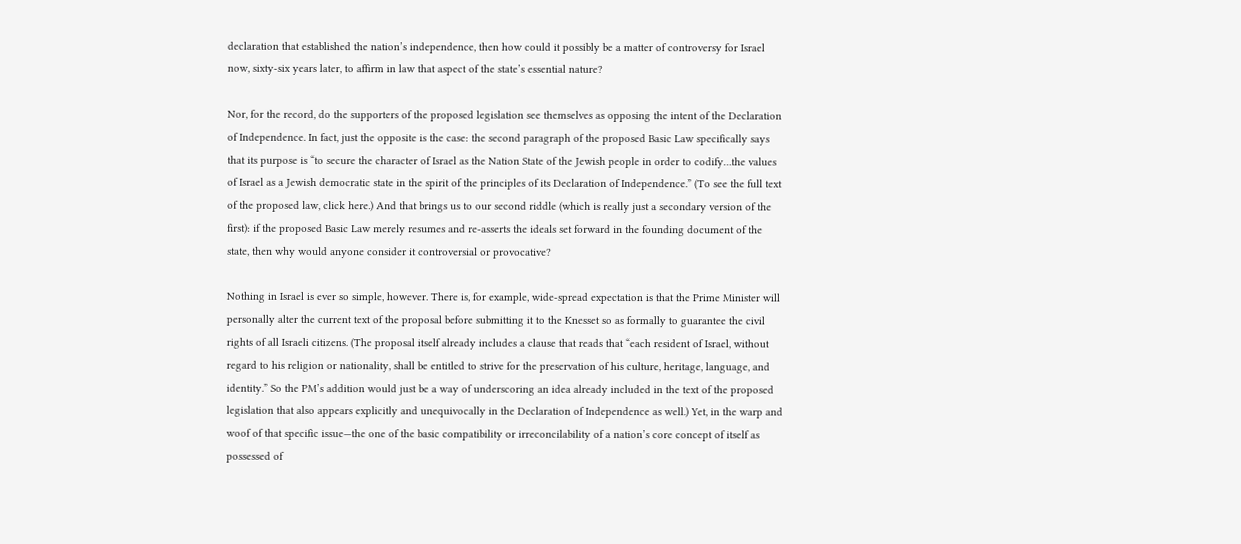declaration that established the nation’s independence, then how could it possibly be a matter of controversy for Israel now, sixty-six years later, to affirm in law that aspect of the state’s essential nature?

Nor, for the record, do the supporters of the proposed legislation see themselves as opposing the intent of the Declaration of Independence. In fact, just the opposite is the case: the second paragraph of the proposed Basic Law specifically says that its purpose is “to secure the character of Israel as the Nation State of the Jewish people in order to codify…the values of Israel as a Jewish democratic state in the spirit of the principles of its Declaration of Independence.” (To see the full text of the proposed law, click here.) And that brings us to our second riddle (which is really just a secondary version of the first): if the proposed Basic Law merely resumes and re-asserts the ideals set forward in the founding document of the state, then why would anyone consider it controversial or provocative?

Nothing in Israel is ever so simple, however. There is, for example, wide-spread expectation is that the Prime Minister will personally alter the current text of the proposal before submitting it to the Knesset so as formally to guarantee the civil rights of all Israeli citizens. (The proposal itself already includes a clause that reads that “each resident of Israel, without regard to his religion or nationality, shall be entitled to strive for the preservation of his culture, heritage, language, and identity.” So the PM’s addition would just be a way of underscoring an idea already included in the text of the proposed legislation that also appears explicitly and unequivocally in the Declaration of Independence as well.) Yet, in the warp and woof of that specific issue—the one of the basic compatibility or irreconcilability of a nation’s core concept of itself as possessed of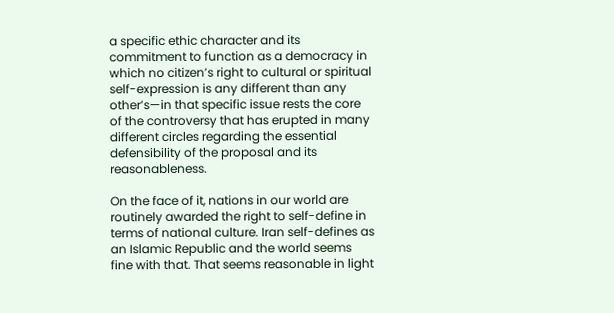a specific ethic character and its commitment to function as a democracy in which no citizen’s right to cultural or spiritual self-expression is any different than any other’s—in that specific issue rests the core of the controversy that has erupted in many different circles regarding the essential defensibility of the proposal and its reasonableness.

On the face of it, nations in our world are routinely awarded the right to self-define in terms of national culture. Iran self-defines as an Islamic Republic and the world seems fine with that. That seems reasonable in light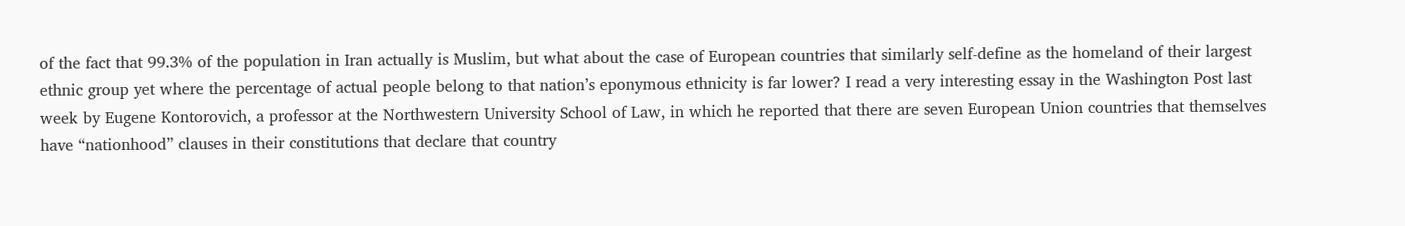of the fact that 99.3% of the population in Iran actually is Muslim, but what about the case of European countries that similarly self-define as the homeland of their largest ethnic group yet where the percentage of actual people belong to that nation’s eponymous ethnicity is far lower? I read a very interesting essay in the Washington Post last week by Eugene Kontorovich, a professor at the Northwestern University School of Law, in which he reported that there are seven European Union countries that themselves have “nationhood” clauses in their constitutions that declare that country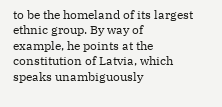to be the homeland of its largest ethnic group. By way of example, he points at the constitution of Latvia, which speaks unambiguously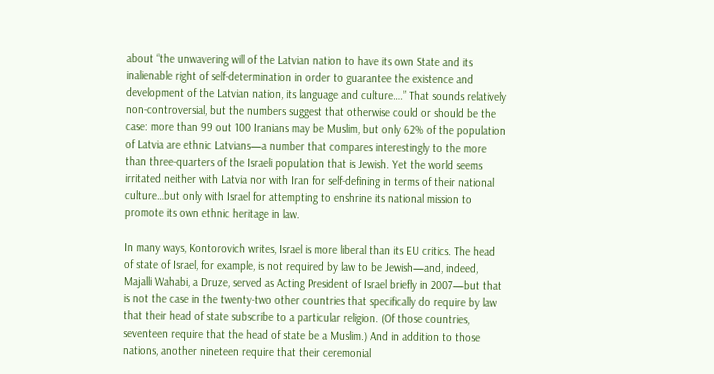about “the unwavering will of the Latvian nation to have its own State and its inalienable right of self-determination in order to guarantee the existence and development of the Latvian nation, its language and culture….” That sounds relatively non-controversial, but the numbers suggest that otherwise could or should be the case: more than 99 out 100 Iranians may be Muslim, but only 62% of the population of Latvia are ethnic Latvians—a number that compares interestingly to the more than three-quarters of the Israeli population that is Jewish. Yet the world seems irritated neither with Latvia nor with Iran for self-defining in terms of their national culture…but only with Israel for attempting to enshrine its national mission to promote its own ethnic heritage in law.

In many ways, Kontorovich writes, Israel is more liberal than its EU critics. The head of state of Israel, for example, is not required by law to be Jewish—and, indeed, Majalli Wahabi, a Druze, served as Acting President of Israel briefly in 2007—but that is not the case in the twenty-two other countries that specifically do require by law that their head of state subscribe to a particular religion. (Of those countries, seventeen require that the head of state be a Muslim.) And in addition to those nations, another nineteen require that their ceremonial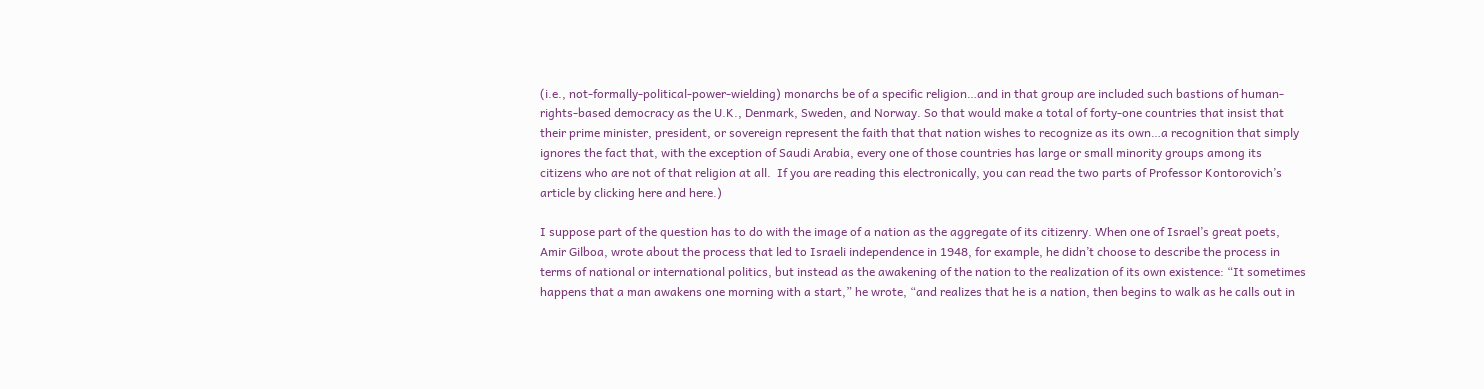(i.e., not-formally-political-power-wielding) monarchs be of a specific religion…and in that group are included such bastions of human-rights-based democracy as the U.K., Denmark, Sweden, and Norway. So that would make a total of forty-one countries that insist that their prime minister, president, or sovereign represent the faith that that nation wishes to recognize as its own…a recognition that simply ignores the fact that, with the exception of Saudi Arabia, every one of those countries has large or small minority groups among its citizens who are not of that religion at all.  If you are reading this electronically, you can read the two parts of Professor Kontorovich’s article by clicking here and here.)

I suppose part of the question has to do with the image of a nation as the aggregate of its citizenry. When one of Israel’s great poets, Amir Gilboa, wrote about the process that led to Israeli independence in 1948, for example, he didn’t choose to describe the process in terms of national or international politics, but instead as the awakening of the nation to the realization of its own existence: “It sometimes happens that a man awakens one morning with a start,” he wrote, “and realizes that he is a nation, then begins to walk as he calls out in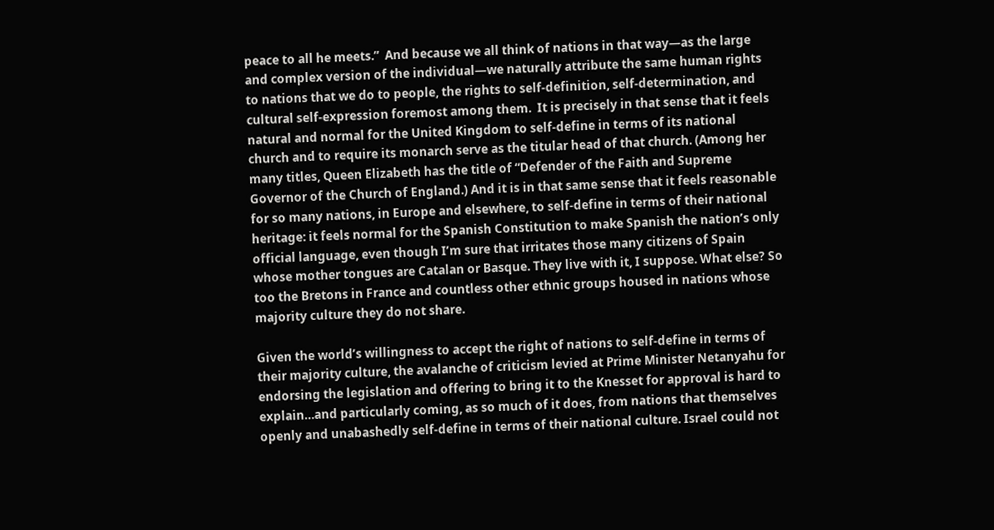peace to all he meets.”  And because we all think of nations in that way—as the large and complex version of the individual—we naturally attribute the same human rights to nations that we do to people, the rights to self-definition, self-determination, and cultural self-expression foremost among them.  It is precisely in that sense that it feels natural and normal for the United Kingdom to self-define in terms of its national church and to require its monarch serve as the titular head of that church. (Among her many titles, Queen Elizabeth has the title of “Defender of the Faith and Supreme Governor of the Church of England.) And it is in that same sense that it feels reasonable for so many nations, in Europe and elsewhere, to self-define in terms of their national heritage: it feels normal for the Spanish Constitution to make Spanish the nation’s only official language, even though I’m sure that irritates those many citizens of Spain whose mother tongues are Catalan or Basque. They live with it, I suppose. What else? So too the Bretons in France and countless other ethnic groups housed in nations whose majority culture they do not share.

Given the world’s willingness to accept the right of nations to self-define in terms of their majority culture, the avalanche of criticism levied at Prime Minister Netanyahu for endorsing the legislation and offering to bring it to the Knesset for approval is hard to explain…and particularly coming, as so much of it does, from nations that themselves openly and unabashedly self-define in terms of their national culture. Israel could not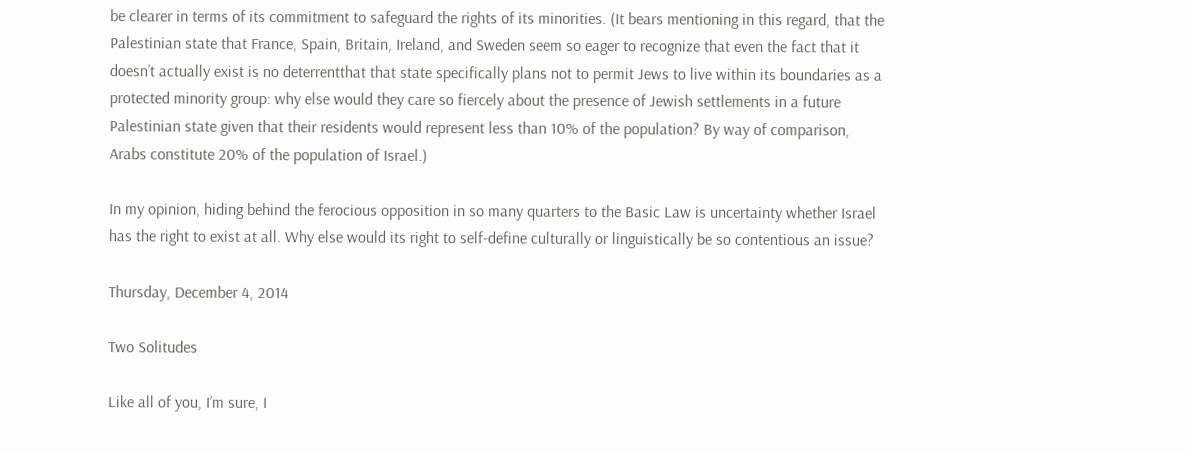be clearer in terms of its commitment to safeguard the rights of its minorities. (It bears mentioning in this regard, that the Palestinian state that France, Spain, Britain, Ireland, and Sweden seem so eager to recognize that even the fact that it doesn’t actually exist is no deterrentthat that state specifically plans not to permit Jews to live within its boundaries as a protected minority group: why else would they care so fiercely about the presence of Jewish settlements in a future Palestinian state given that their residents would represent less than 10% of the population? By way of comparison, Arabs constitute 20% of the population of Israel.)

In my opinion, hiding behind the ferocious opposition in so many quarters to the Basic Law is uncertainty whether Israel has the right to exist at all. Why else would its right to self-define culturally or linguistically be so contentious an issue?

Thursday, December 4, 2014

Two Solitudes

Like all of you, I’m sure, I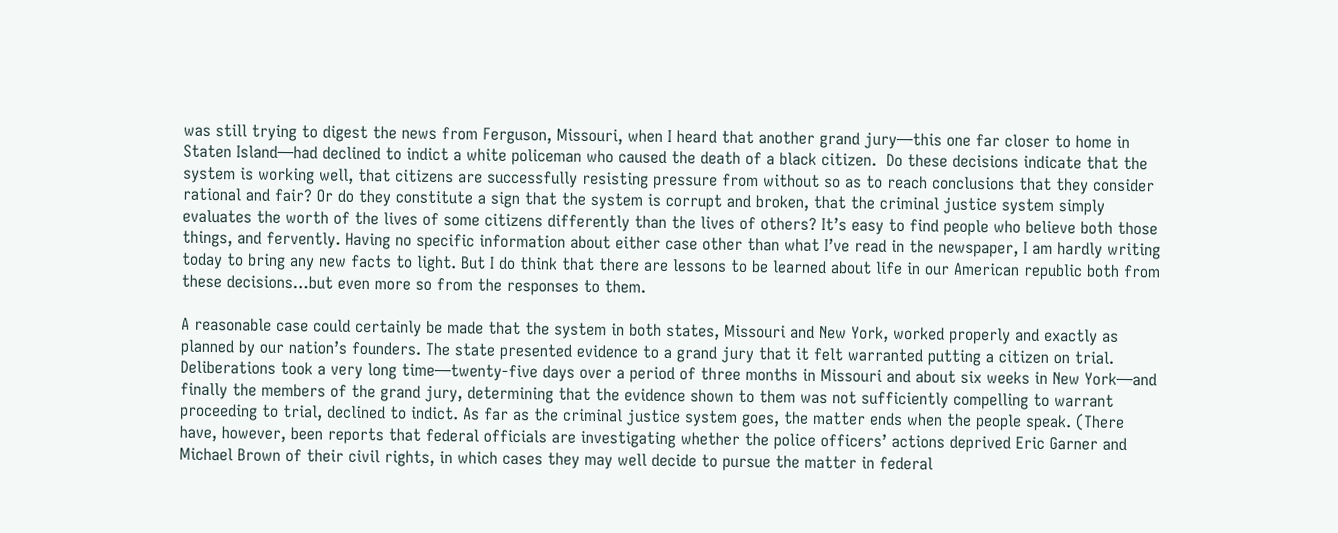was still trying to digest the news from Ferguson, Missouri, when I heard that another grand jury—this one far closer to home in Staten Island—had declined to indict a white policeman who caused the death of a black citizen.  Do these decisions indicate that the system is working well, that citizens are successfully resisting pressure from without so as to reach conclusions that they consider rational and fair? Or do they constitute a sign that the system is corrupt and broken, that the criminal justice system simply evaluates the worth of the lives of some citizens differently than the lives of others? It’s easy to find people who believe both those things, and fervently. Having no specific information about either case other than what I’ve read in the newspaper, I am hardly writing today to bring any new facts to light. But I do think that there are lessons to be learned about life in our American republic both from these decisions…but even more so from the responses to them.

A reasonable case could certainly be made that the system in both states, Missouri and New York, worked properly and exactly as planned by our nation’s founders. The state presented evidence to a grand jury that it felt warranted putting a citizen on trial. Deliberations took a very long time—twenty-five days over a period of three months in Missouri and about six weeks in New York—and finally the members of the grand jury, determining that the evidence shown to them was not sufficiently compelling to warrant proceeding to trial, declined to indict. As far as the criminal justice system goes, the matter ends when the people speak. (There have, however, been reports that federal officials are investigating whether the police officers’ actions deprived Eric Garner and Michael Brown of their civil rights, in which cases they may well decide to pursue the matter in federal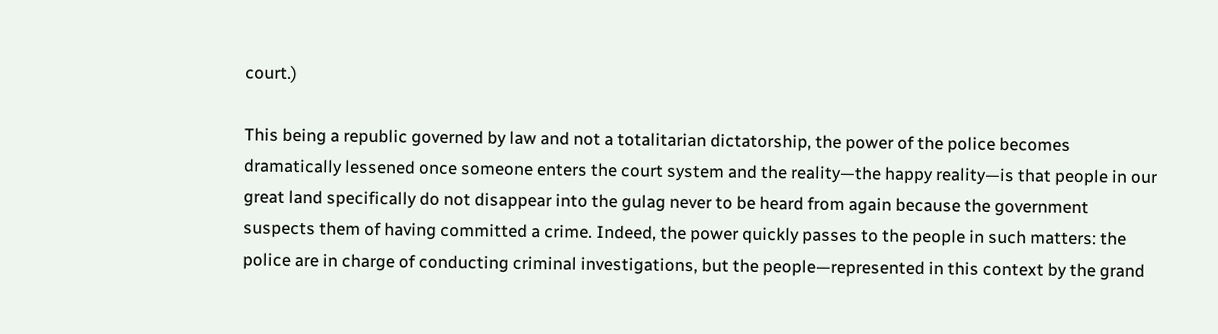court.)

This being a republic governed by law and not a totalitarian dictatorship, the power of the police becomes dramatically lessened once someone enters the court system and the reality—the happy reality—is that people in our great land specifically do not disappear into the gulag never to be heard from again because the government suspects them of having committed a crime. Indeed, the power quickly passes to the people in such matters: the police are in charge of conducting criminal investigations, but the people—represented in this context by the grand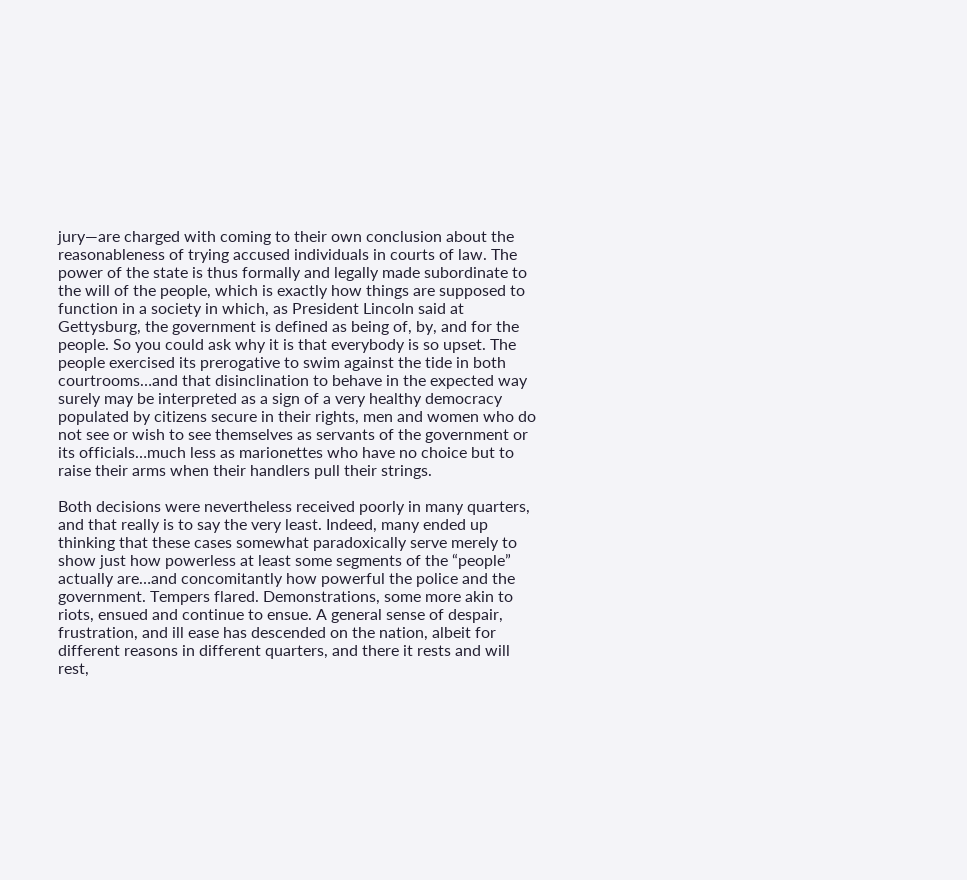jury—are charged with coming to their own conclusion about the reasonableness of trying accused individuals in courts of law. The power of the state is thus formally and legally made subordinate to the will of the people, which is exactly how things are supposed to function in a society in which, as President Lincoln said at Gettysburg, the government is defined as being of, by, and for the people. So you could ask why it is that everybody is so upset. The people exercised its prerogative to swim against the tide in both courtrooms…and that disinclination to behave in the expected way surely may be interpreted as a sign of a very healthy democracy populated by citizens secure in their rights, men and women who do not see or wish to see themselves as servants of the government or its officials…much less as marionettes who have no choice but to raise their arms when their handlers pull their strings.

Both decisions were nevertheless received poorly in many quarters, and that really is to say the very least. Indeed, many ended up thinking that these cases somewhat paradoxically serve merely to show just how powerless at least some segments of the “people” actually are…and concomitantly how powerful the police and the government. Tempers flared. Demonstrations, some more akin to riots, ensued and continue to ensue. A general sense of despair, frustration, and ill ease has descended on the nation, albeit for different reasons in different quarters, and there it rests and will rest,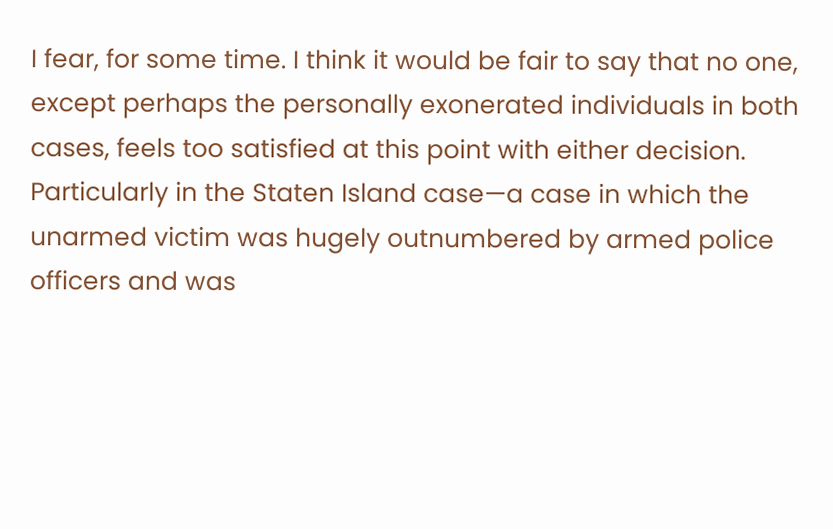I fear, for some time. I think it would be fair to say that no one, except perhaps the personally exonerated individuals in both cases, feels too satisfied at this point with either decision. Particularly in the Staten Island case—a case in which the unarmed victim was hugely outnumbered by armed police officers and was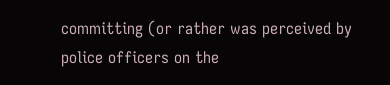committing (or rather was perceived by police officers on the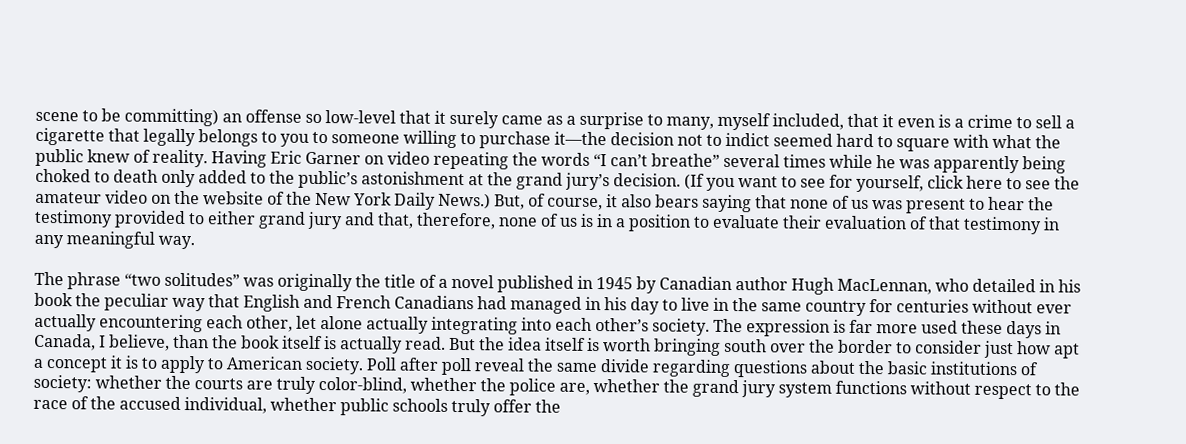scene to be committing) an offense so low-level that it surely came as a surprise to many, myself included, that it even is a crime to sell a cigarette that legally belongs to you to someone willing to purchase it—the decision not to indict seemed hard to square with what the public knew of reality. Having Eric Garner on video repeating the words “I can’t breathe” several times while he was apparently being choked to death only added to the public’s astonishment at the grand jury’s decision. (If you want to see for yourself, click here to see the amateur video on the website of the New York Daily News.) But, of course, it also bears saying that none of us was present to hear the testimony provided to either grand jury and that, therefore, none of us is in a position to evaluate their evaluation of that testimony in any meaningful way.

The phrase “two solitudes” was originally the title of a novel published in 1945 by Canadian author Hugh MacLennan, who detailed in his book the peculiar way that English and French Canadians had managed in his day to live in the same country for centuries without ever actually encountering each other, let alone actually integrating into each other’s society. The expression is far more used these days in Canada, I believe, than the book itself is actually read. But the idea itself is worth bringing south over the border to consider just how apt a concept it is to apply to American society. Poll after poll reveal the same divide regarding questions about the basic institutions of society: whether the courts are truly color-blind, whether the police are, whether the grand jury system functions without respect to the race of the accused individual, whether public schools truly offer the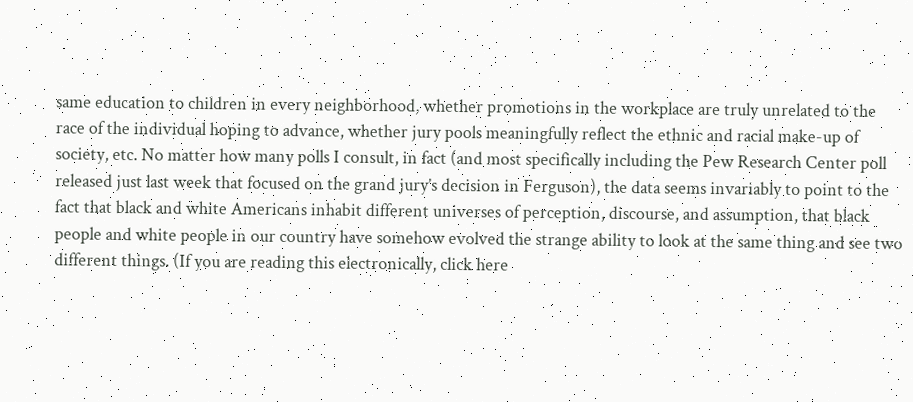same education to children in every neighborhood, whether promotions in the workplace are truly unrelated to the race of the individual hoping to advance, whether jury pools meaningfully reflect the ethnic and racial make-up of society, etc. No matter how many polls I consult, in fact (and most specifically including the Pew Research Center poll released just last week that focused on the grand jury’s decision in Ferguson), the data seems invariably to point to the fact that black and white Americans inhabit different universes of perception, discourse, and assumption, that black people and white people in our country have somehow evolved the strange ability to look at the same thing and see two different things. (If you are reading this electronically, click here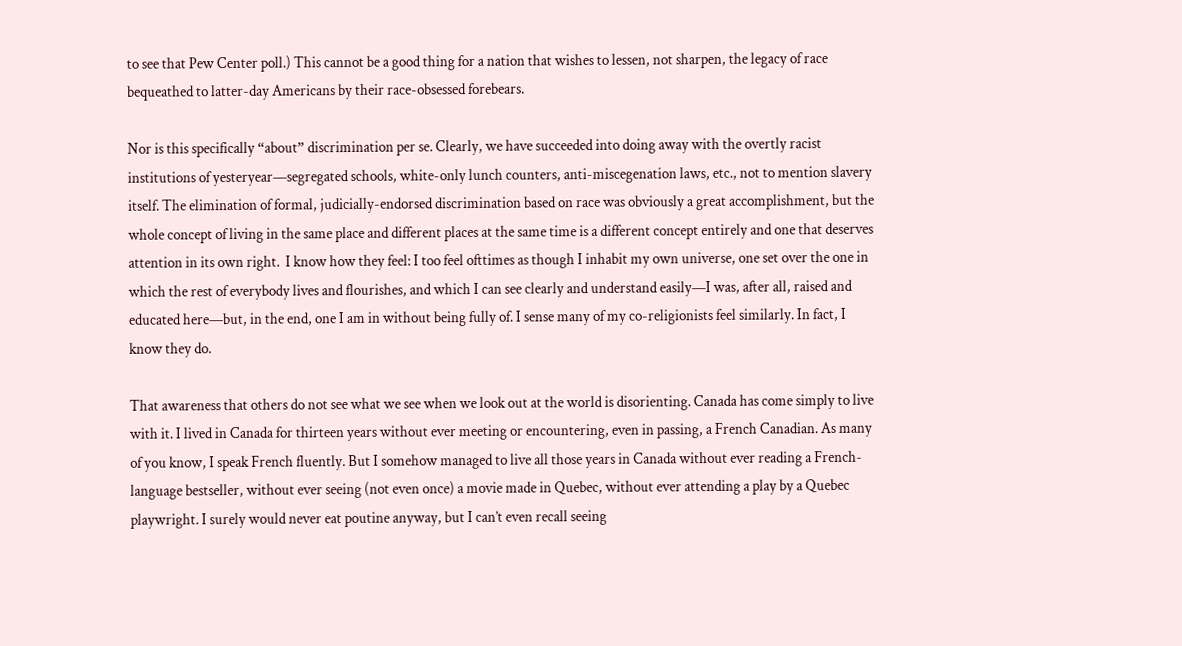to see that Pew Center poll.) This cannot be a good thing for a nation that wishes to lessen, not sharpen, the legacy of race bequeathed to latter-day Americans by their race-obsessed forebears.

Nor is this specifically “about” discrimination per se. Clearly, we have succeeded into doing away with the overtly racist institutions of yesteryear—segregated schools, white-only lunch counters, anti-miscegenation laws, etc., not to mention slavery itself. The elimination of formal, judicially-endorsed discrimination based on race was obviously a great accomplishment, but the whole concept of living in the same place and different places at the same time is a different concept entirely and one that deserves attention in its own right.  I know how they feel: I too feel ofttimes as though I inhabit my own universe, one set over the one in which the rest of everybody lives and flourishes, and which I can see clearly and understand easily—I was, after all, raised and educated here—but, in the end, one I am in without being fully of. I sense many of my co-religionists feel similarly. In fact, I know they do.

That awareness that others do not see what we see when we look out at the world is disorienting. Canada has come simply to live with it. I lived in Canada for thirteen years without ever meeting or encountering, even in passing, a French Canadian. As many of you know, I speak French fluently. But I somehow managed to live all those years in Canada without ever reading a French-language bestseller, without ever seeing (not even once) a movie made in Quebec, without ever attending a play by a Quebec playwright. I surely would never eat poutine anyway, but I can’t even recall seeing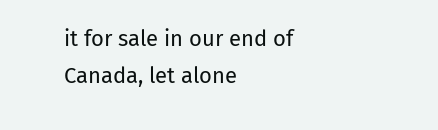it for sale in our end of Canada, let alone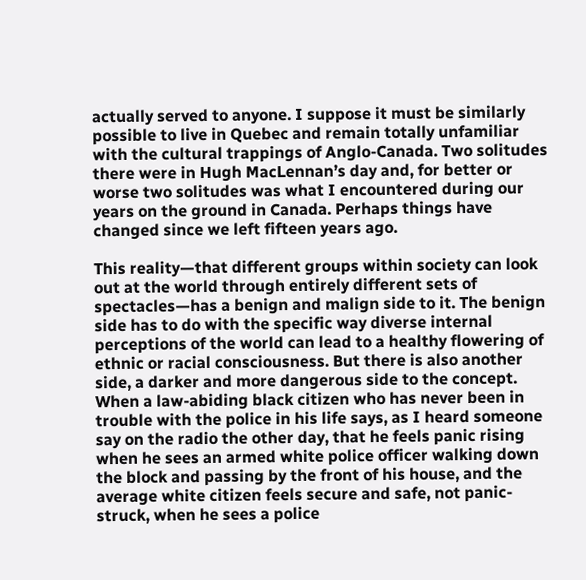actually served to anyone. I suppose it must be similarly possible to live in Quebec and remain totally unfamiliar with the cultural trappings of Anglo-Canada. Two solitudes there were in Hugh MacLennan’s day and, for better or worse two solitudes was what I encountered during our years on the ground in Canada. Perhaps things have changed since we left fifteen years ago.

This reality—that different groups within society can look out at the world through entirely different sets of spectacles—has a benign and malign side to it. The benign side has to do with the specific way diverse internal perceptions of the world can lead to a healthy flowering of ethnic or racial consciousness. But there is also another side, a darker and more dangerous side to the concept. When a law-abiding black citizen who has never been in trouble with the police in his life says, as I heard someone say on the radio the other day, that he feels panic rising when he sees an armed white police officer walking down the block and passing by the front of his house, and the average white citizen feels secure and safe, not panic-struck, when he sees a police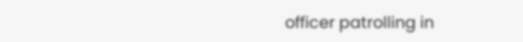officer patrolling in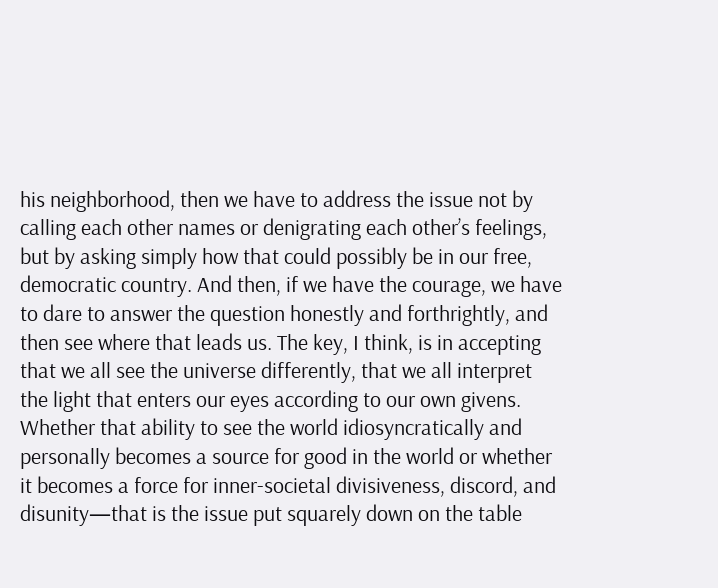his neighborhood, then we have to address the issue not by calling each other names or denigrating each other’s feelings, but by asking simply how that could possibly be in our free, democratic country. And then, if we have the courage, we have to dare to answer the question honestly and forthrightly, and then see where that leads us. The key, I think, is in accepting that we all see the universe differently, that we all interpret the light that enters our eyes according to our own givens. Whether that ability to see the world idiosyncratically and personally becomes a source for good in the world or whether it becomes a force for inner-societal divisiveness, discord, and disunity—that is the issue put squarely down on the table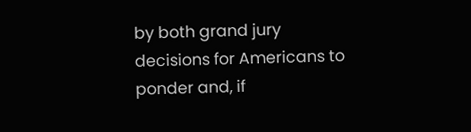by both grand jury decisions for Americans to ponder and, if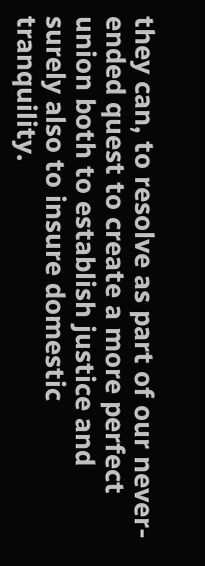they can, to resolve as part of our never-ended quest to create a more perfect union both to establish justice and surely also to insure domestic tranquility.